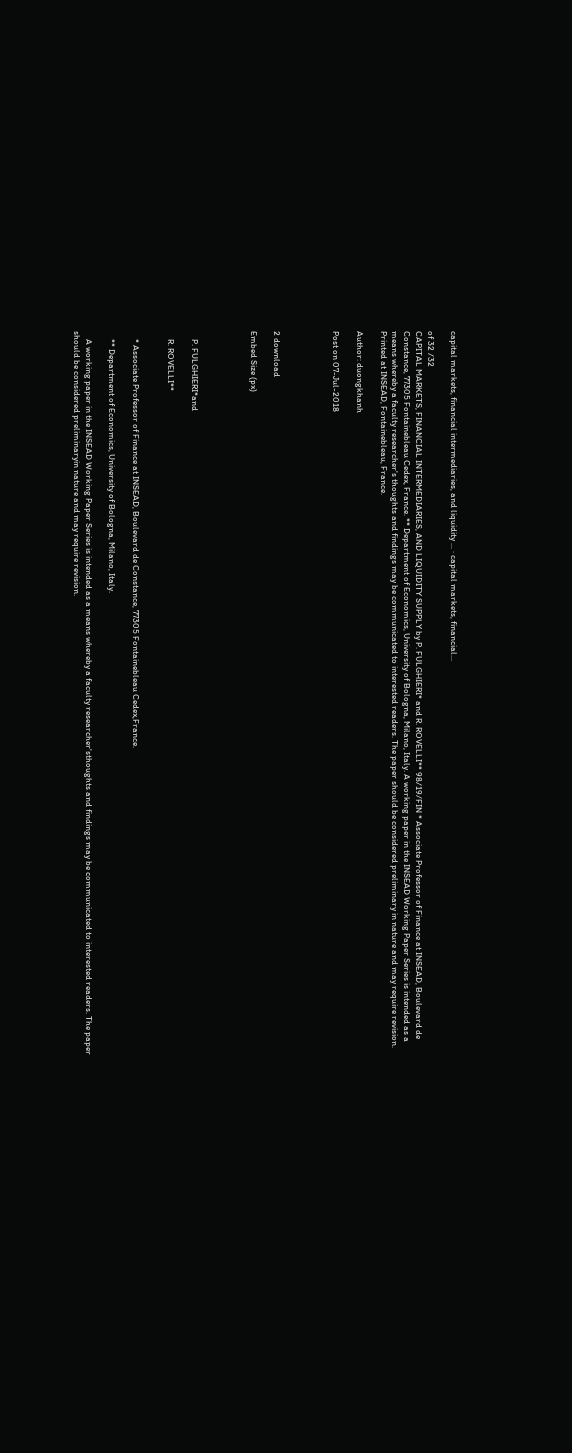capital markets, financial intermediaries, and liquidity ... · capital markets, financial...

of 32 /32
CAPITAL MARKETS, FINANCIAL INTERMEDIARIES, AND LIQUIDITY SUPPLY by P. FULGHIERI* and R. ROVELLI** 98/19/FIN * Associate Professor of Finance at INSEAD, Boulevard de Constance, 77305 Fontainebleau Cedex, France. ** Department of Economics, University of Bologna, Milano, Italy. A working paper in the INSEAD Working Paper Series is intended as a means whereby a faculty researcher's thoughts and findings may be communicated to interested readers. The paper should be considered preliminary in nature and may require revision. Printed at INSEAD, Fontainebleau, France.

Author: duongkhanh

Post on 07-Jul-2018




2 download

Embed Size (px)




    P. FULGHIERI*and

    R. ROVELLI**


    * Associate Professor of Finance at INSEAD, Boulevard de Constance, 77305 Fontainebleau Cedex,France.

    ** Department of Economics, University of Bologna, Milano, Italy.

    A working paper in the INSEAD Working Paper Series is intended as a means whereby a faculty researcher'sthoughts and findings may be communicated to interested readers. The paper should be considered preliminaryin nature and may require revision.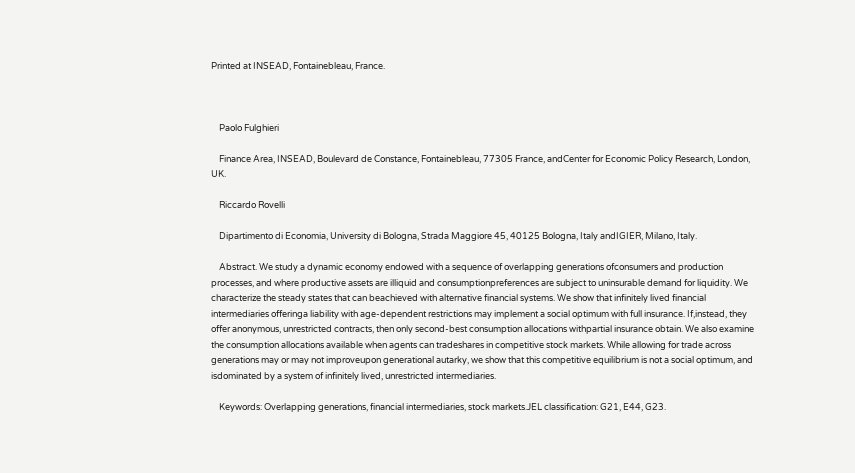Printed at INSEAD, Fontainebleau, France.



    Paolo Fulghieri

    Finance Area, INSEAD, Boulevard de Constance, Fontainebleau, 77305 France, andCenter for Economic Policy Research, London, UK.

    Riccardo Rovelli

    Dipartimento di Economia, University di Bologna, Strada Maggiore 45, 40125 Bologna, Italy andIGIER, Milano, Italy.

    Abstract. We study a dynamic economy endowed with a sequence of overlapping generations ofconsumers and production processes, and where productive assets are illiquid and consumptionpreferences are subject to uninsurable demand for liquidity. We characterize the steady states that can beachieved with alternative financial systems. We show that infinitely lived financial intermediaries offeringa liability with age-dependent restrictions may implement a social optimum with full insurance. If,instead, they offer anonymous, unrestricted contracts, then only second-best consumption allocations withpartial insurance obtain. We also examine the consumption allocations available when agents can tradeshares in competitive stock markets. While allowing for trade across generations may or may not improveupon generational autarky, we show that this competitive equilibrium is not a social optimum, and isdominated by a system of infinitely lived, unrestricted intermediaries.

    Keywords: Overlapping generations, financial intermediaries, stock markets.JEL classification: G21, E44, G23.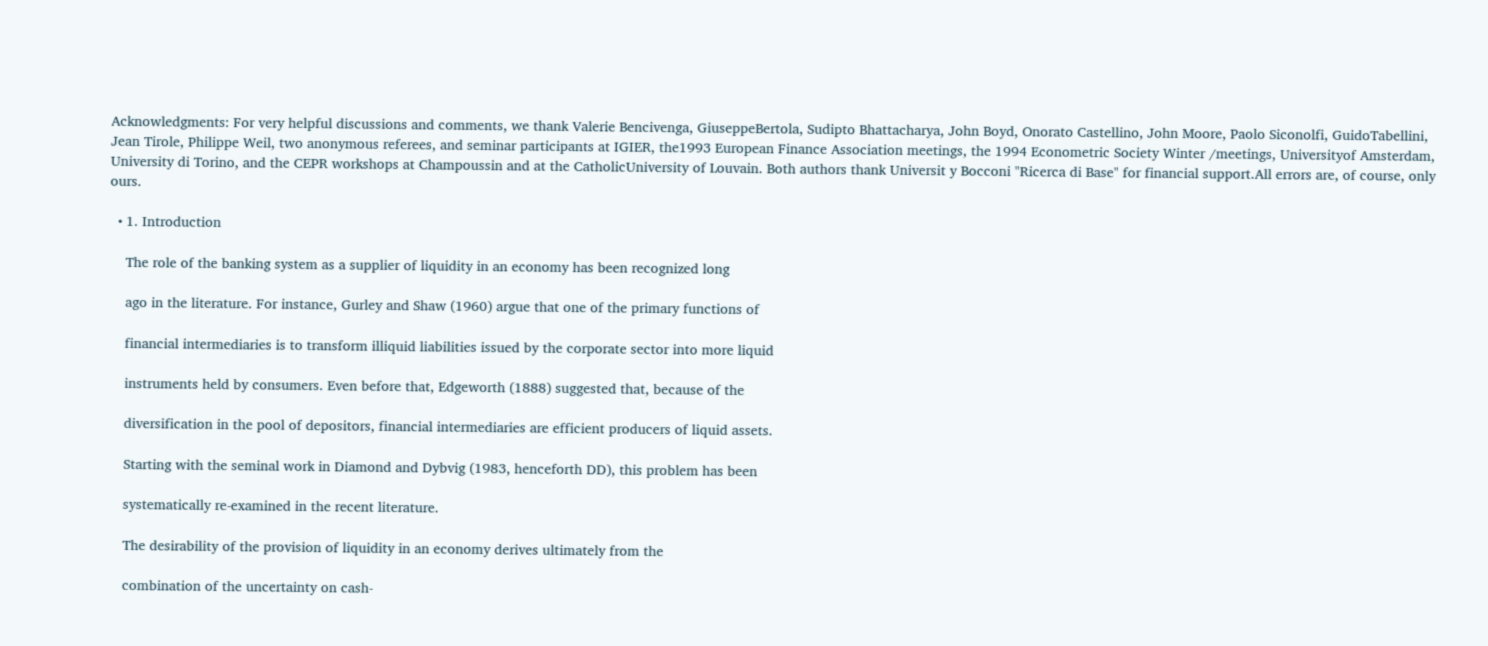Acknowledgments: For very helpful discussions and comments, we thank Valerie Bencivenga, GiuseppeBertola, Sudipto Bhattacharya, John Boyd, Onorato Castellino, John Moore, Paolo Siconolfi, GuidoTabellini, Jean Tirole, Philippe Weil, two anonymous referees, and seminar participants at IGIER, the1993 European Finance Association meetings, the 1994 Econometric Society Winter /meetings, Universityof Amsterdam, University di Torino, and the CEPR workshops at Champoussin and at the CatholicUniversity of Louvain. Both authors thank Universit y Bocconi "Ricerca di Base" for financial support.All errors are, of course, only ours.

  • 1. Introduction

    The role of the banking system as a supplier of liquidity in an economy has been recognized long

    ago in the literature. For instance, Gurley and Shaw (1960) argue that one of the primary functions of

    financial intermediaries is to transform illiquid liabilities issued by the corporate sector into more liquid

    instruments held by consumers. Even before that, Edgeworth (1888) suggested that, because of the

    diversification in the pool of depositors, financial intermediaries are efficient producers of liquid assets.

    Starting with the seminal work in Diamond and Dybvig (1983, henceforth DD), this problem has been

    systematically re-examined in the recent literature.

    The desirability of the provision of liquidity in an economy derives ultimately from the

    combination of the uncertainty on cash-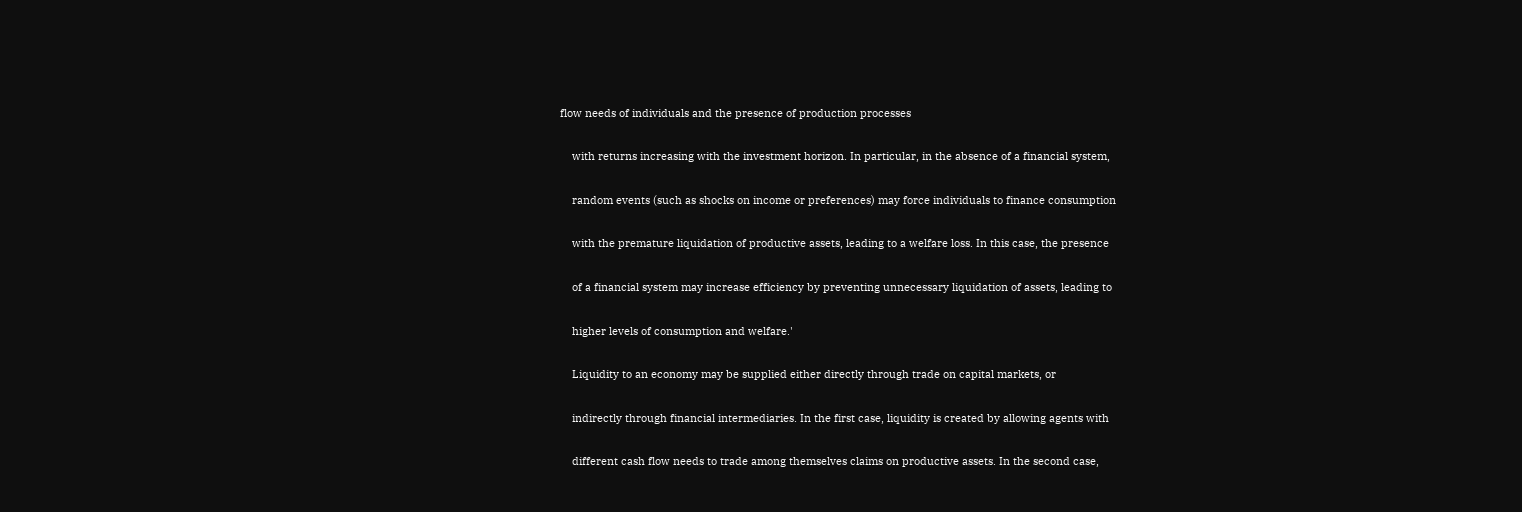flow needs of individuals and the presence of production processes

    with returns increasing with the investment horizon. In particular, in the absence of a financial system,

    random events (such as shocks on income or preferences) may force individuals to finance consumption

    with the premature liquidation of productive assets, leading to a welfare loss. In this case, the presence

    of a financial system may increase efficiency by preventing unnecessary liquidation of assets, leading to

    higher levels of consumption and welfare.'

    Liquidity to an economy may be supplied either directly through trade on capital markets, or

    indirectly through financial intermediaries. In the first case, liquidity is created by allowing agents with

    different cash flow needs to trade among themselves claims on productive assets. In the second case,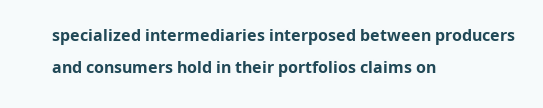specialized intermediaries interposed between producers and consumers hold in their portfolios claims on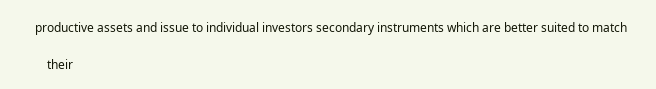productive assets and issue to individual investors secondary instruments which are better suited to match

    their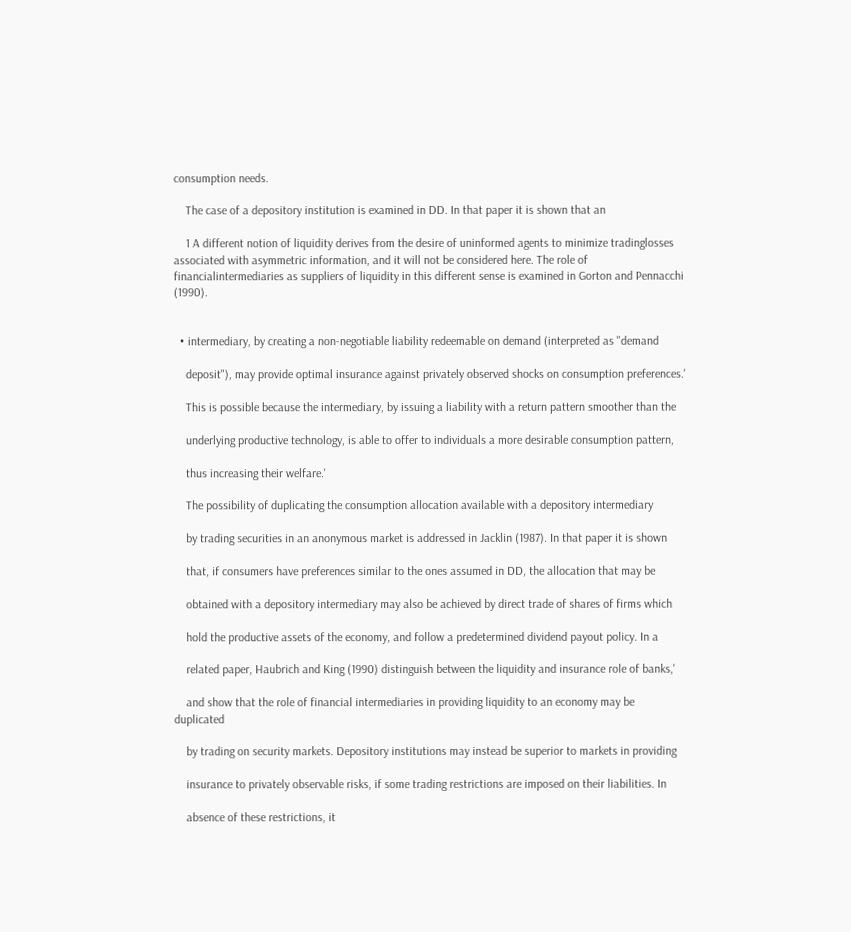consumption needs.

    The case of a depository institution is examined in DD. In that paper it is shown that an

    1 A different notion of liquidity derives from the desire of uninformed agents to minimize tradinglosses associated with asymmetric information, and it will not be considered here. The role of financialintermediaries as suppliers of liquidity in this different sense is examined in Gorton and Pennacchi (1990).


  • intermediary, by creating a non-negotiable liability redeemable on demand (interpreted as "demand

    deposit"), may provide optimal insurance against privately observed shocks on consumption preferences.'

    This is possible because the intermediary, by issuing a liability with a return pattern smoother than the

    underlying productive technology, is able to offer to individuals a more desirable consumption pattern,

    thus increasing their welfare.'

    The possibility of duplicating the consumption allocation available with a depository intermediary

    by trading securities in an anonymous market is addressed in Jacklin (1987). In that paper it is shown

    that, if consumers have preferences similar to the ones assumed in DD, the allocation that may be

    obtained with a depository intermediary may also be achieved by direct trade of shares of firms which

    hold the productive assets of the economy, and follow a predetermined dividend payout policy. In a

    related paper, Haubrich and King (1990) distinguish between the liquidity and insurance role of banks,'

    and show that the role of financial intermediaries in providing liquidity to an economy may be duplicated

    by trading on security markets. Depository institutions may instead be superior to markets in providing

    insurance to privately observable risks, if some trading restrictions are imposed on their liabilities. In

    absence of these restrictions, it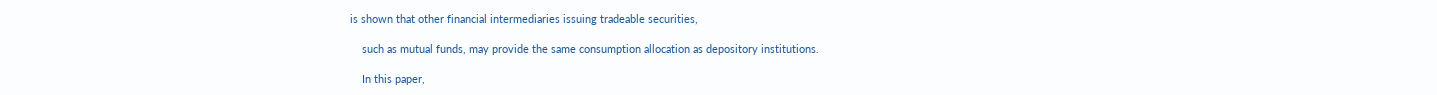is shown that other financial intermediaries issuing tradeable securities,

    such as mutual funds, may provide the same consumption allocation as depository institutions.

    In this paper,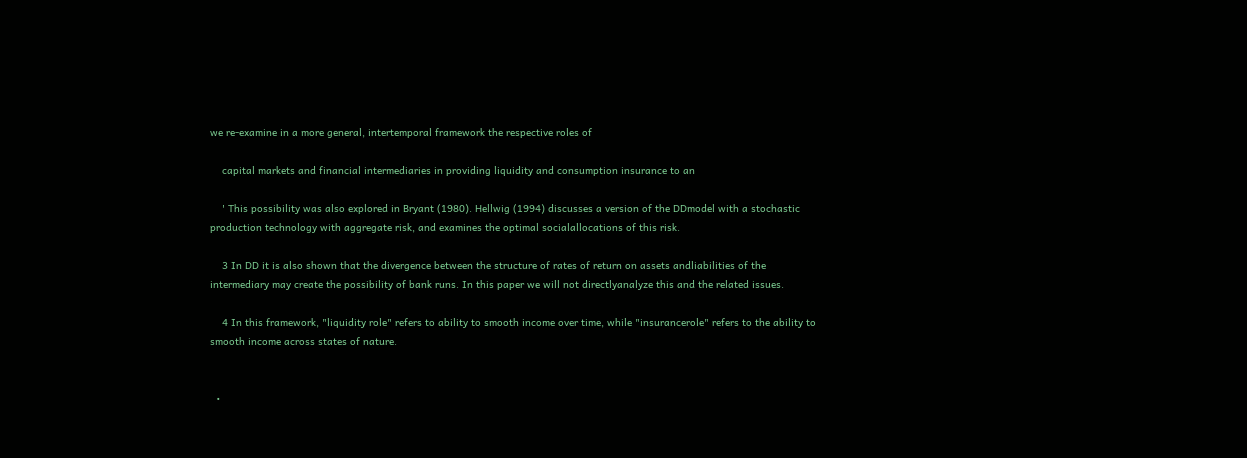we re-examine in a more general, intertemporal framework the respective roles of

    capital markets and financial intermediaries in providing liquidity and consumption insurance to an

    ' This possibility was also explored in Bryant (1980). Hellwig (1994) discusses a version of the DDmodel with a stochastic production technology with aggregate risk, and examines the optimal socialallocations of this risk.

    3 In DD it is also shown that the divergence between the structure of rates of return on assets andliabilities of the intermediary may create the possibility of bank runs. In this paper we will not directlyanalyze this and the related issues.

    4 In this framework, "liquidity role" refers to ability to smooth income over time, while "insurancerole" refers to the ability to smooth income across states of nature.


  •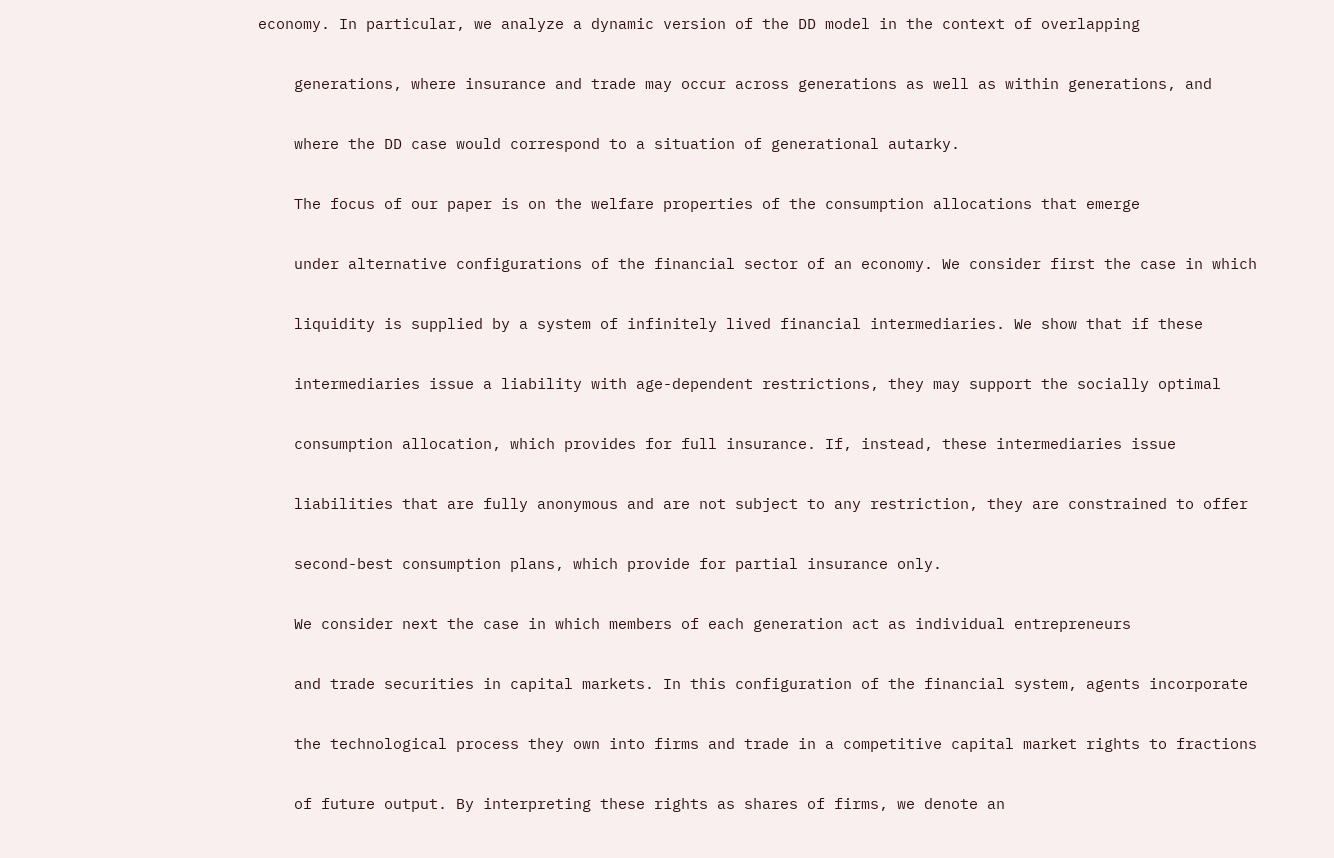economy. In particular, we analyze a dynamic version of the DD model in the context of overlapping

    generations, where insurance and trade may occur across generations as well as within generations, and

    where the DD case would correspond to a situation of generational autarky.

    The focus of our paper is on the welfare properties of the consumption allocations that emerge

    under alternative configurations of the financial sector of an economy. We consider first the case in which

    liquidity is supplied by a system of infinitely lived financial intermediaries. We show that if these

    intermediaries issue a liability with age-dependent restrictions, they may support the socially optimal

    consumption allocation, which provides for full insurance. If, instead, these intermediaries issue

    liabilities that are fully anonymous and are not subject to any restriction, they are constrained to offer

    second-best consumption plans, which provide for partial insurance only.

    We consider next the case in which members of each generation act as individual entrepreneurs

    and trade securities in capital markets. In this configuration of the financial system, agents incorporate

    the technological process they own into firms and trade in a competitive capital market rights to fractions

    of future output. By interpreting these rights as shares of firms, we denote an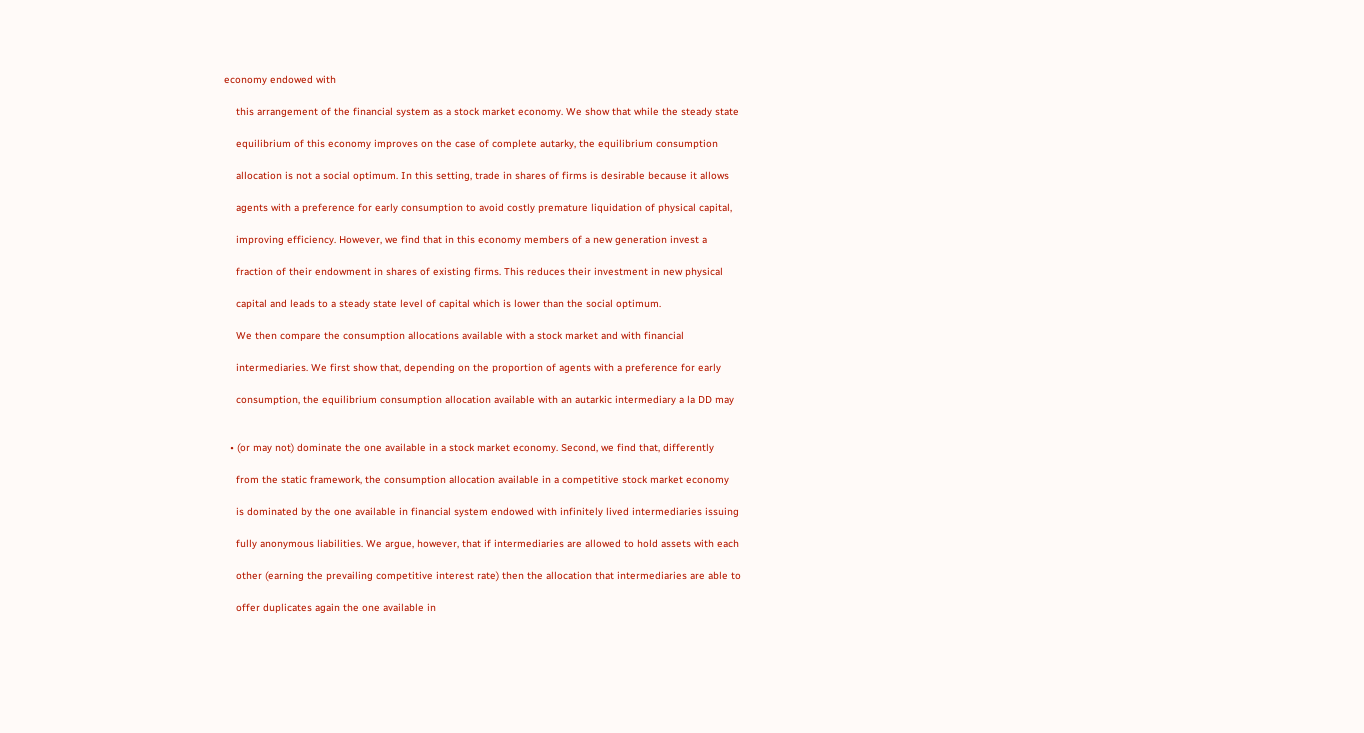economy endowed with

    this arrangement of the financial system as a stock market economy. We show that while the steady state

    equilibrium of this economy improves on the case of complete autarky, the equilibrium consumption

    allocation is not a social optimum. In this setting, trade in shares of firms is desirable because it allows

    agents with a preference for early consumption to avoid costly premature liquidation of physical capital,

    improving efficiency. However, we find that in this economy members of a new generation invest a

    fraction of their endowment in shares of existing firms. This reduces their investment in new physical

    capital and leads to a steady state level of capital which is lower than the social optimum.

    We then compare the consumption allocations available with a stock market and with financial

    intermediaries. We first show that, depending on the proportion of agents with a preference for early

    consumption, the equilibrium consumption allocation available with an autarkic intermediary a la DD may


  • (or may not) dominate the one available in a stock market economy. Second, we find that, differently

    from the static framework, the consumption allocation available in a competitive stock market economy

    is dominated by the one available in financial system endowed with infinitely lived intermediaries issuing

    fully anonymous liabilities. We argue, however, that if intermediaries are allowed to hold assets with each

    other (earning the prevailing competitive interest rate) then the allocation that intermediaries are able to

    offer duplicates again the one available in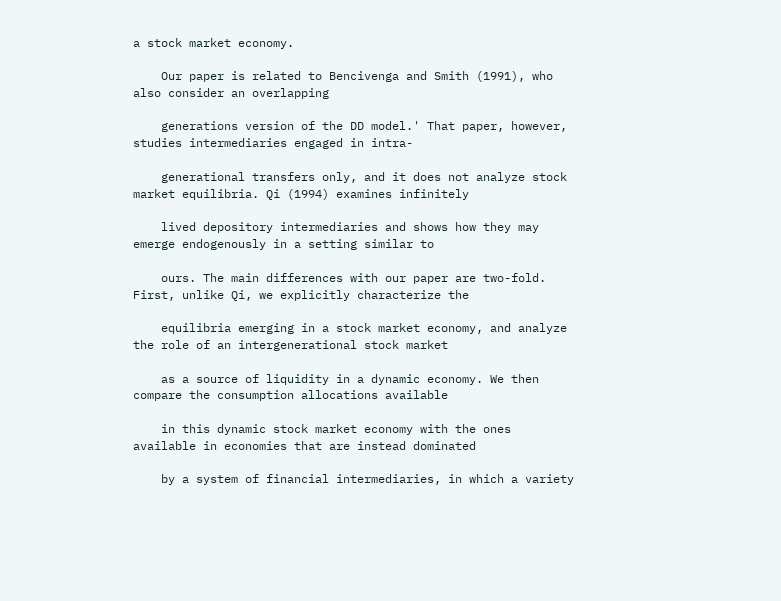a stock market economy.

    Our paper is related to Bencivenga and Smith (1991), who also consider an overlapping

    generations version of the DD model.' That paper, however, studies intermediaries engaged in intra-

    generational transfers only, and it does not analyze stock market equilibria. Qi (1994) examines infinitely

    lived depository intermediaries and shows how they may emerge endogenously in a setting similar to

    ours. The main differences with our paper are two-fold. First, unlike Qi, we explicitly characterize the

    equilibria emerging in a stock market economy, and analyze the role of an intergenerational stock market

    as a source of liquidity in a dynamic economy. We then compare the consumption allocations available

    in this dynamic stock market economy with the ones available in economies that are instead dominated

    by a system of financial intermediaries, in which a variety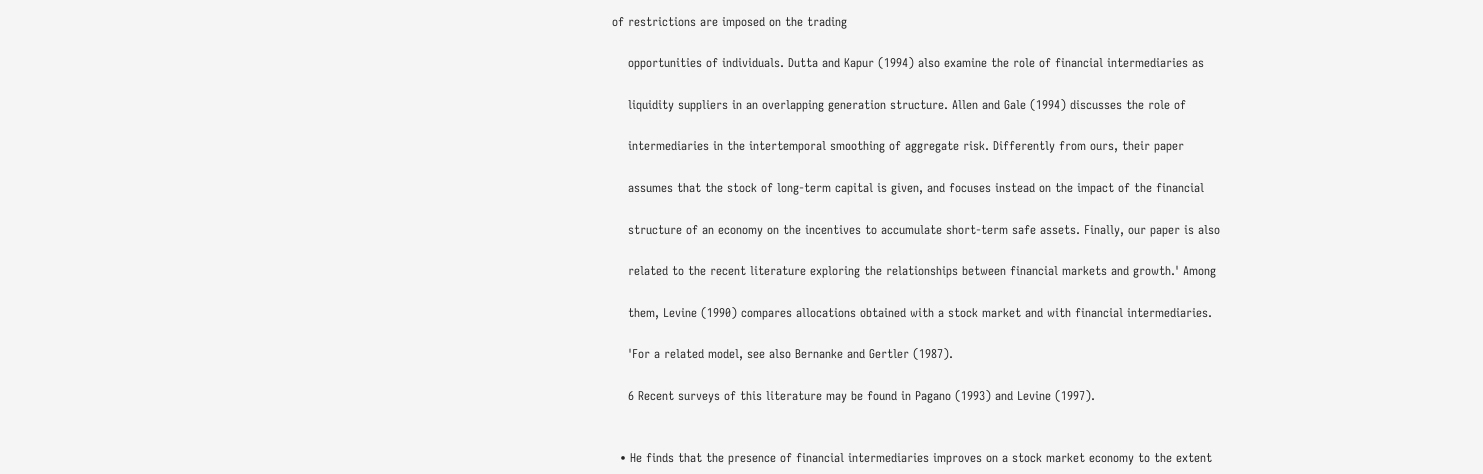of restrictions are imposed on the trading

    opportunities of individuals. Dutta and Kapur (1994) also examine the role of financial intermediaries as

    liquidity suppliers in an overlapping generation structure. Allen and Gale (1994) discusses the role of

    intermediaries in the intertemporal smoothing of aggregate risk. Differently from ours, their paper

    assumes that the stock of long-term capital is given, and focuses instead on the impact of the financial

    structure of an economy on the incentives to accumulate short-term safe assets. Finally, our paper is also

    related to the recent literature exploring the relationships between financial markets and growth.' Among

    them, Levine (1990) compares allocations obtained with a stock market and with financial intermediaries.

    'For a related model, see also Bernanke and Gertler (1987).

    6 Recent surveys of this literature may be found in Pagano (1993) and Levine (1997).


  • He finds that the presence of financial intermediaries improves on a stock market economy to the extent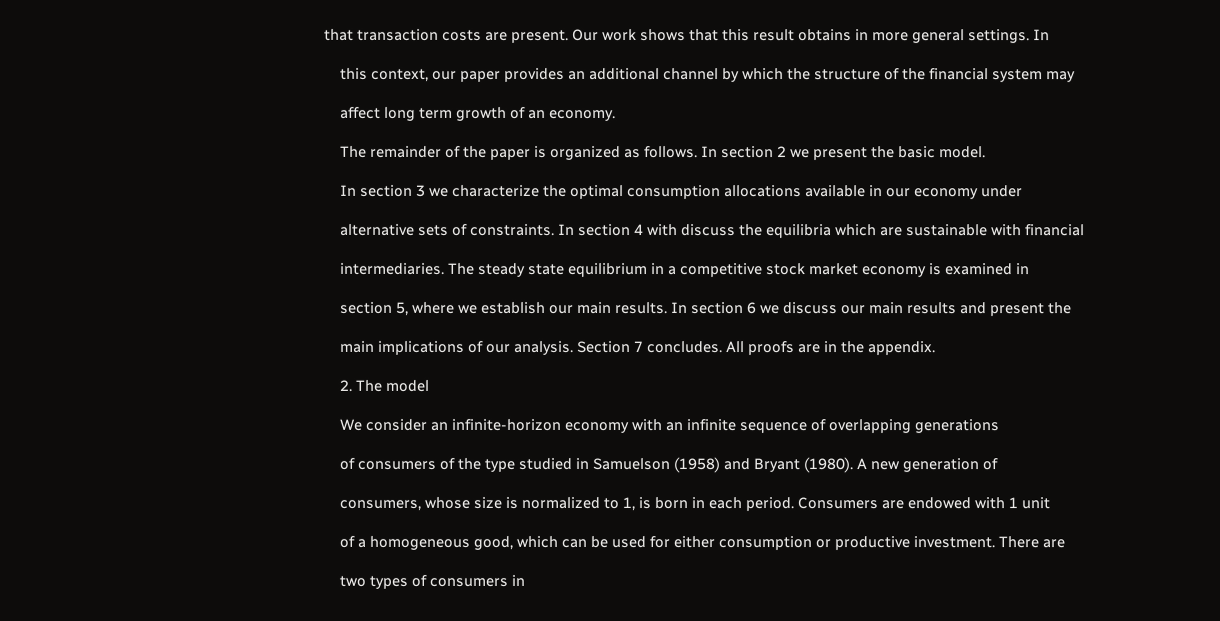that transaction costs are present. Our work shows that this result obtains in more general settings. In

    this context, our paper provides an additional channel by which the structure of the financial system may

    affect long term growth of an economy.

    The remainder of the paper is organized as follows. In section 2 we present the basic model.

    In section 3 we characterize the optimal consumption allocations available in our economy under

    alternative sets of constraints. In section 4 with discuss the equilibria which are sustainable with financial

    intermediaries. The steady state equilibrium in a competitive stock market economy is examined in

    section 5, where we establish our main results. In section 6 we discuss our main results and present the

    main implications of our analysis. Section 7 concludes. All proofs are in the appendix.

    2. The model

    We consider an infinite-horizon economy with an infinite sequence of overlapping generations

    of consumers of the type studied in Samuelson (1958) and Bryant (1980). A new generation of

    consumers, whose size is normalized to 1, is born in each period. Consumers are endowed with 1 unit

    of a homogeneous good, which can be used for either consumption or productive investment. There are

    two types of consumers in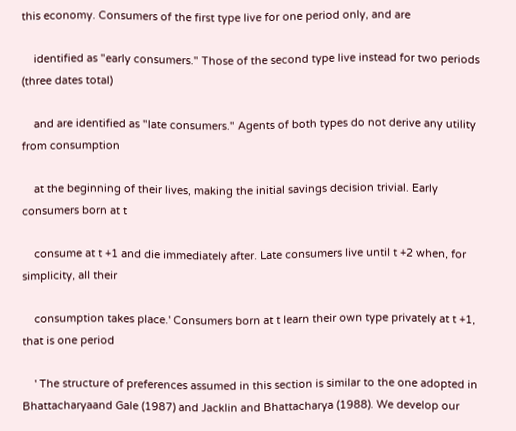this economy. Consumers of the first type live for one period only, and are

    identified as "early consumers." Those of the second type live instead for two periods (three dates total)

    and are identified as "late consumers." Agents of both types do not derive any utility from consumption

    at the beginning of their lives, making the initial savings decision trivial. Early consumers born at t

    consume at t +1 and die immediately after. Late consumers live until t +2 when, for simplicity, all their

    consumption takes place.' Consumers born at t learn their own type privately at t +1, that is one period

    ' The structure of preferences assumed in this section is similar to the one adopted in Bhattacharyaand Gale (1987) and Jacklin and Bhattacharya (1988). We develop our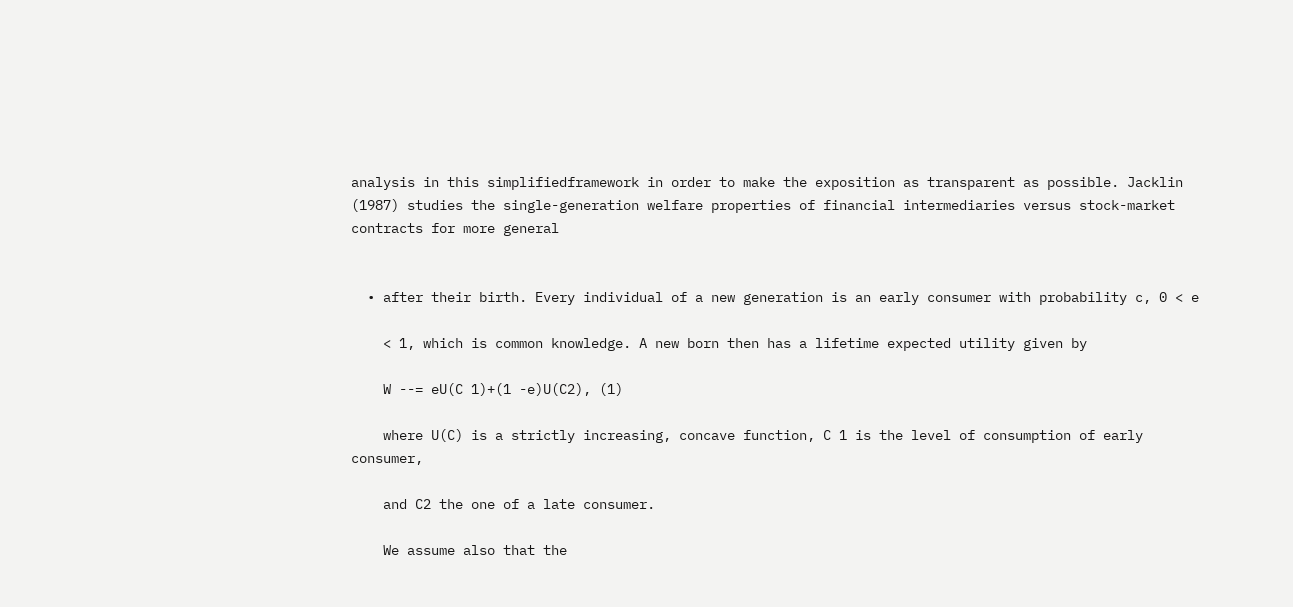analysis in this simplifiedframework in order to make the exposition as transparent as possible. Jacklin (1987) studies the single-generation welfare properties of financial intermediaries versus stock-market contracts for more general


  • after their birth. Every individual of a new generation is an early consumer with probability c, 0 < e

    < 1, which is common knowledge. A new born then has a lifetime expected utility given by

    W --= eU(C 1)+(1 -e)U(C2), (1)

    where U(C) is a strictly increasing, concave function, C 1 is the level of consumption of early consumer,

    and C2 the one of a late consumer.

    We assume also that the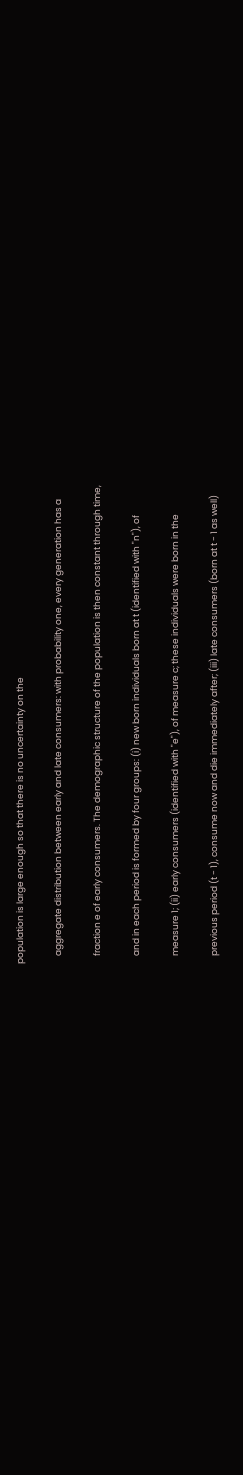population is large enough so that there is no uncertainty on the

    aggregate distribution between early and late consumers: with probability one, every generation has a

    fraction e of early consumers. The demographic structure of the population is then constant through time,

    and in each period is formed by four groups: (i) new born individuals born at t (identified with "n"), of

    measure 1; (ii) early consumers (identified with "e"), of measure c; these individuals were born in the

    previous period (t - 1), consume now and die immediately after; (iii) late consumers (born at t - 1 as well)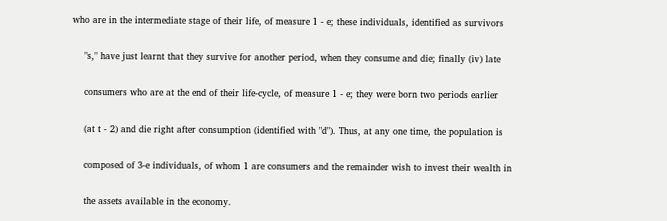who are in the intermediate stage of their life, of measure 1 - e; these individuals, identified as survivors

    "s," have just learnt that they survive for another period, when they consume and die; finally (iv) late

    consumers who are at the end of their life-cycle, of measure 1 - e; they were born two periods earlier

    (at t - 2) and die right after consumption (identified with "d"). Thus, at any one time, the population is

    composed of 3-e individuals, of whom 1 are consumers and the remainder wish to invest their wealth in

    the assets available in the economy.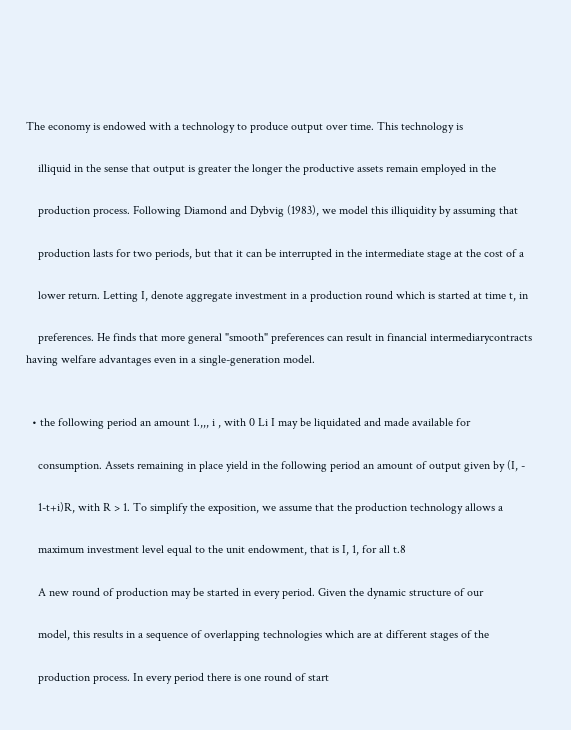The economy is endowed with a technology to produce output over time. This technology is

    illiquid in the sense that output is greater the longer the productive assets remain employed in the

    production process. Following Diamond and Dybvig (1983), we model this illiquidity by assuming that

    production lasts for two periods, but that it can be interrupted in the intermediate stage at the cost of a

    lower return. Letting I, denote aggregate investment in a production round which is started at time t, in

    preferences. He finds that more general "smooth" preferences can result in financial intermediarycontracts having welfare advantages even in a single-generation model.


  • the following period an amount 1.,,, i , with 0 Li I may be liquidated and made available for

    consumption. Assets remaining in place yield in the following period an amount of output given by (I, -

    1-t+i)R, with R > 1. To simplify the exposition, we assume that the production technology allows a

    maximum investment level equal to the unit endowment, that is I, 1, for all t.8

    A new round of production may be started in every period. Given the dynamic structure of our

    model, this results in a sequence of overlapping technologies which are at different stages of the

    production process. In every period there is one round of start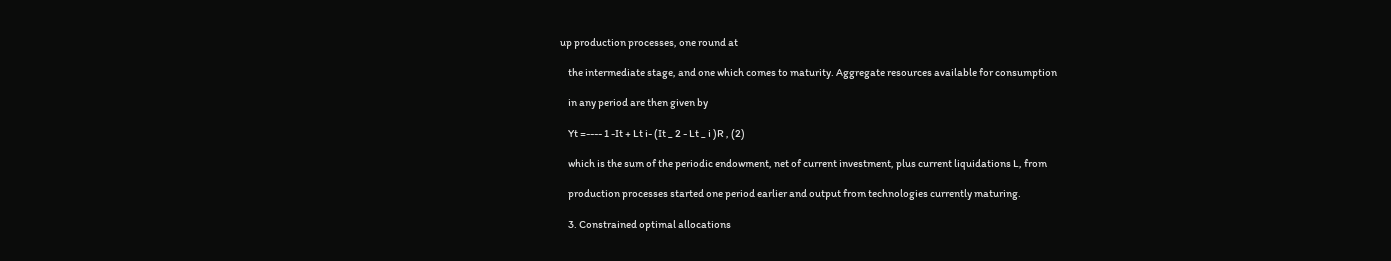up production processes, one round at

    the intermediate stage, and one which comes to maturity. Aggregate resources available for consumption

    in any period are then given by

    Yt =---- 1 -It + Lt i- (It _ 2 - Lt _ i )R , (2)

    which is the sum of the periodic endowment, net of current investment, plus current liquidations L, from

    production processes started one period earlier and output from technologies currently maturing.

    3. Constrained optimal allocations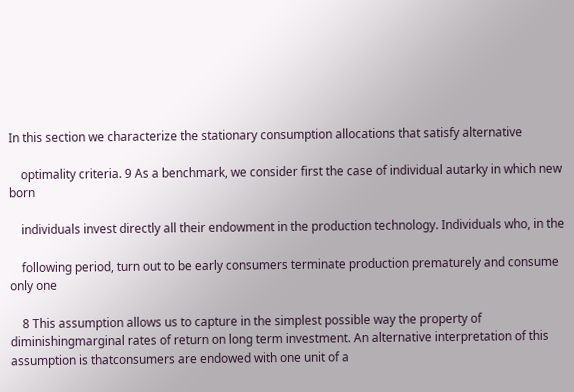In this section we characterize the stationary consumption allocations that satisfy alternative

    optimality criteria. 9 As a benchmark, we consider first the case of individual autarky in which new born

    individuals invest directly all their endowment in the production technology. Individuals who, in the

    following period, turn out to be early consumers terminate production prematurely and consume only one

    8 This assumption allows us to capture in the simplest possible way the property of diminishingmarginal rates of return on long term investment. An alternative interpretation of this assumption is thatconsumers are endowed with one unit of a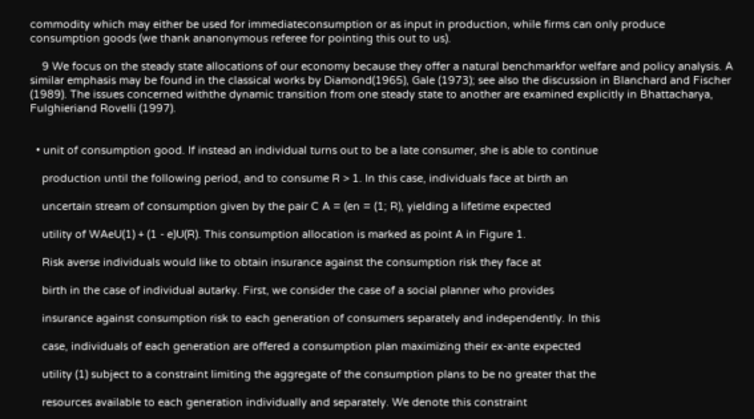commodity which may either be used for immediateconsumption or as input in production, while firms can only produce consumption goods (we thank ananonymous referee for pointing this out to us).

    9 We focus on the steady state allocations of our economy because they offer a natural benchmarkfor welfare and policy analysis. A similar emphasis may be found in the classical works by Diamond(1965), Gale (1973); see also the discussion in Blanchard and Fischer (1989). The issues concerned withthe dynamic transition from one steady state to another are examined explicitly in Bhattacharya, Fulghieriand Rovelli (1997).


  • unit of consumption good. If instead an individual turns out to be a late consumer, she is able to continue

    production until the following period, and to consume R > 1. In this case, individuals face at birth an

    uncertain stream of consumption given by the pair C A = (en = (1; R), yielding a lifetime expected

    utility of WAeU(1) + (1 - e)U(R). This consumption allocation is marked as point A in Figure 1.

    Risk averse individuals would like to obtain insurance against the consumption risk they face at

    birth in the case of individual autarky. First, we consider the case of a social planner who provides

    insurance against consumption risk to each generation of consumers separately and independently. In this

    case, individuals of each generation are offered a consumption plan maximizing their ex-ante expected

    utility (1) subject to a constraint limiting the aggregate of the consumption plans to be no greater that the

    resources available to each generation individually and separately. We denote this constraint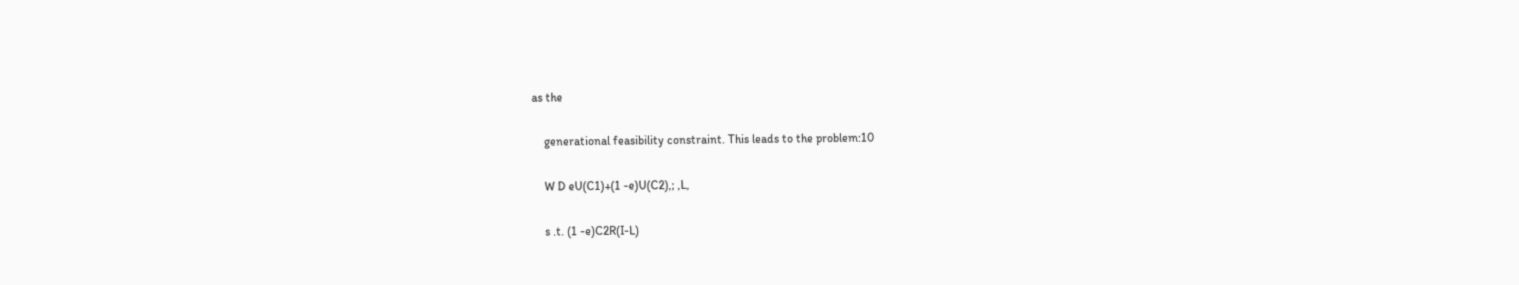as the

    generational feasibility constraint. This leads to the problem:10

    W D eU(C1)+(1 -e)U(C2),; ,L,

    s .t. (1 -e)C2R(I-L)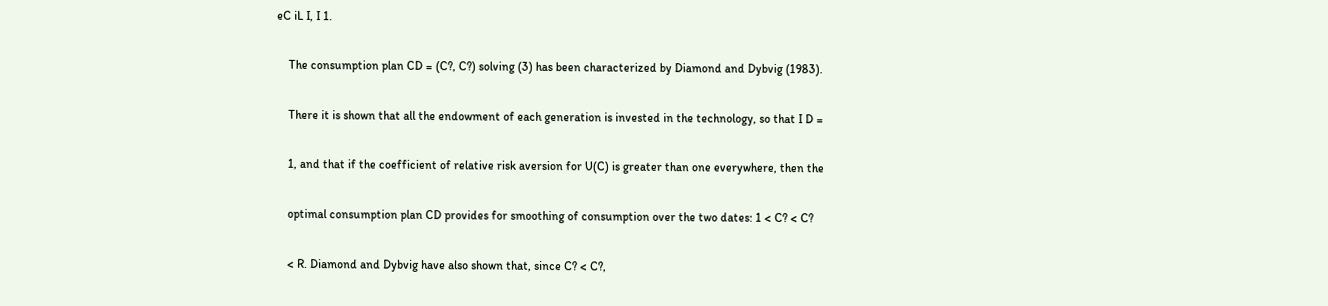eC iL I, I 1.

    The consumption plan CD = (C?, C?) solving (3) has been characterized by Diamond and Dybvig (1983).

    There it is shown that all the endowment of each generation is invested in the technology, so that I D =

    1, and that if the coefficient of relative risk aversion for U(C) is greater than one everywhere, then the

    optimal consumption plan CD provides for smoothing of consumption over the two dates: 1 < C? < C?

    < R. Diamond and Dybvig have also shown that, since C? < C?,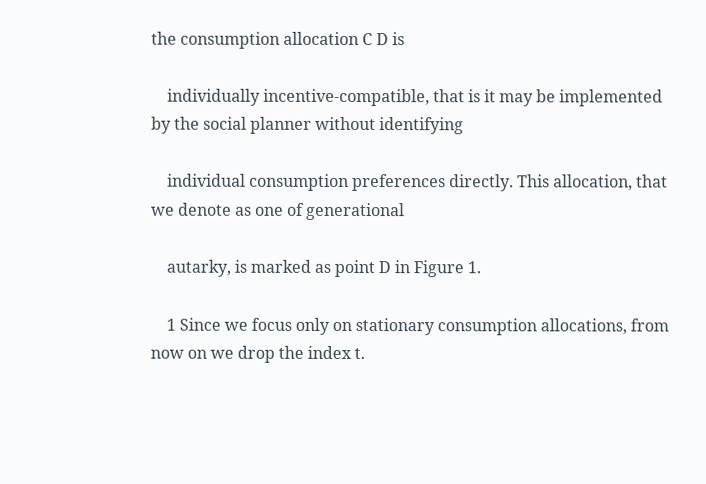the consumption allocation C D is

    individually incentive-compatible, that is it may be implemented by the social planner without identifying

    individual consumption preferences directly. This allocation, that we denote as one of generational

    autarky, is marked as point D in Figure 1.

    1 Since we focus only on stationary consumption allocations, from now on we drop the index t.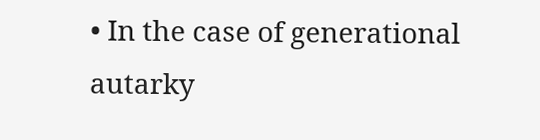• In the case of generational autarky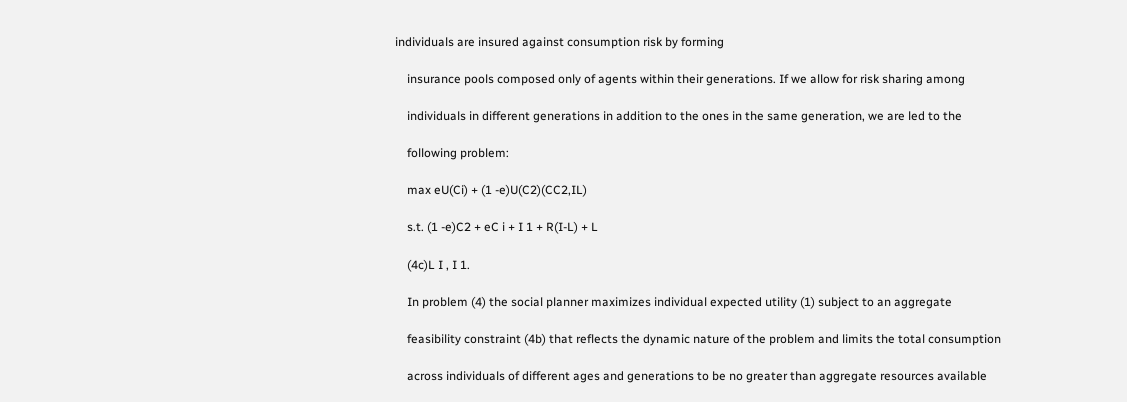individuals are insured against consumption risk by forming

    insurance pools composed only of agents within their generations. If we allow for risk sharing among

    individuals in different generations in addition to the ones in the same generation, we are led to the

    following problem:

    max eU(Ci) + (1 -e)U(C2)(CC2,IL)

    s.t. (1 -e)C2 + eC i + I 1 + R(I-L) + L

    (4c)L I , I 1.

    In problem (4) the social planner maximizes individual expected utility (1) subject to an aggregate

    feasibility constraint (4b) that reflects the dynamic nature of the problem and limits the total consumption

    across individuals of different ages and generations to be no greater than aggregate resources available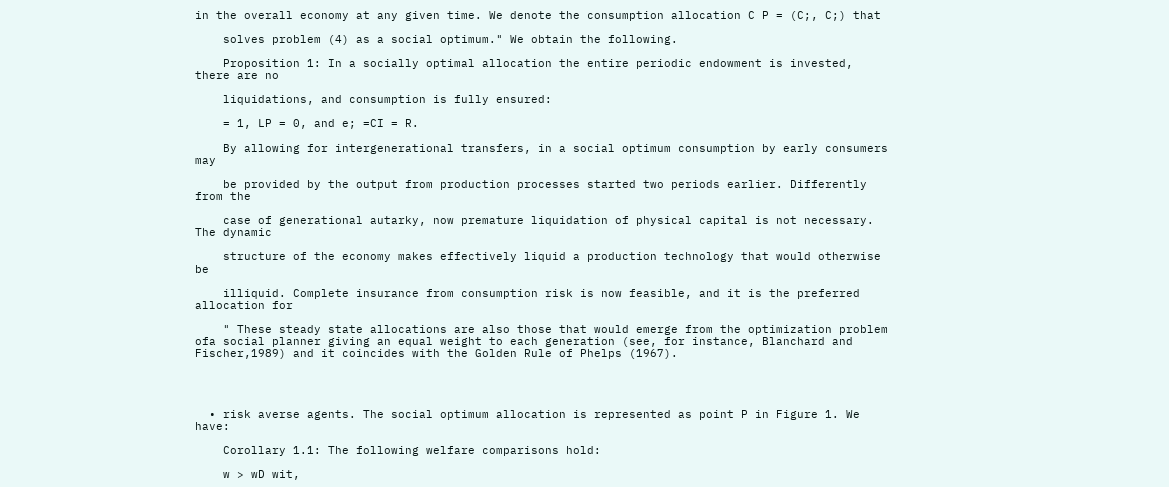in the overall economy at any given time. We denote the consumption allocation C P = (C;, C;) that

    solves problem (4) as a social optimum." We obtain the following.

    Proposition 1: In a socially optimal allocation the entire periodic endowment is invested, there are no

    liquidations, and consumption is fully ensured:

    = 1, LP = 0, and e; =CI = R.

    By allowing for intergenerational transfers, in a social optimum consumption by early consumers may

    be provided by the output from production processes started two periods earlier. Differently from the

    case of generational autarky, now premature liquidation of physical capital is not necessary. The dynamic

    structure of the economy makes effectively liquid a production technology that would otherwise be

    illiquid. Complete insurance from consumption risk is now feasible, and it is the preferred allocation for

    " These steady state allocations are also those that would emerge from the optimization problem ofa social planner giving an equal weight to each generation (see, for instance, Blanchard and Fischer,1989) and it coincides with the Golden Rule of Phelps (1967).




  • risk averse agents. The social optimum allocation is represented as point P in Figure 1. We have:

    Corollary 1.1: The following welfare comparisons hold:

    w > wD wit,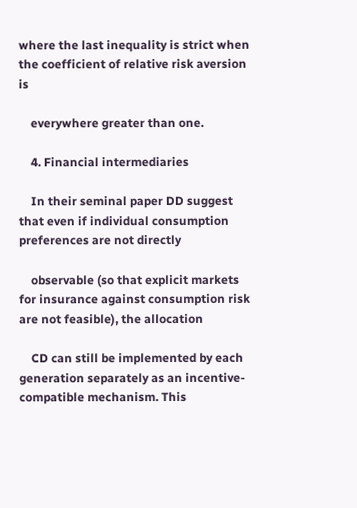where the last inequality is strict when the coefficient of relative risk aversion is

    everywhere greater than one.

    4. Financial intermediaries

    In their seminal paper DD suggest that even if individual consumption preferences are not directly

    observable (so that explicit markets for insurance against consumption risk are not feasible), the allocation

    CD can still be implemented by each generation separately as an incentive- compatible mechanism. This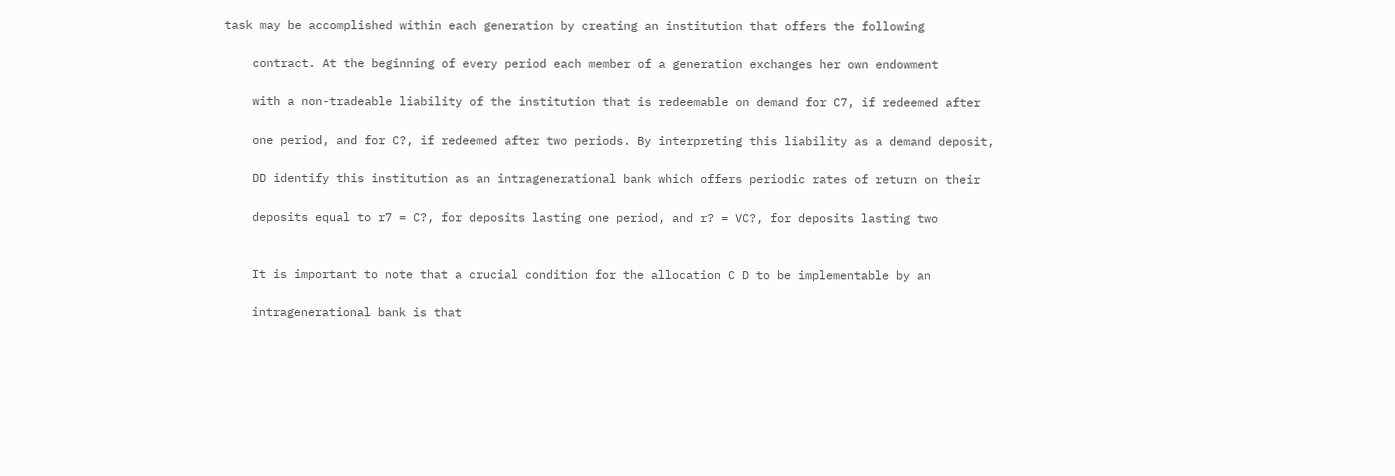task may be accomplished within each generation by creating an institution that offers the following

    contract. At the beginning of every period each member of a generation exchanges her own endowment

    with a non-tradeable liability of the institution that is redeemable on demand for C7, if redeemed after

    one period, and for C?, if redeemed after two periods. By interpreting this liability as a demand deposit,

    DD identify this institution as an intragenerational bank which offers periodic rates of return on their

    deposits equal to r7 = C?, for deposits lasting one period, and r? = VC?, for deposits lasting two


    It is important to note that a crucial condition for the allocation C D to be implementable by an

    intragenerational bank is that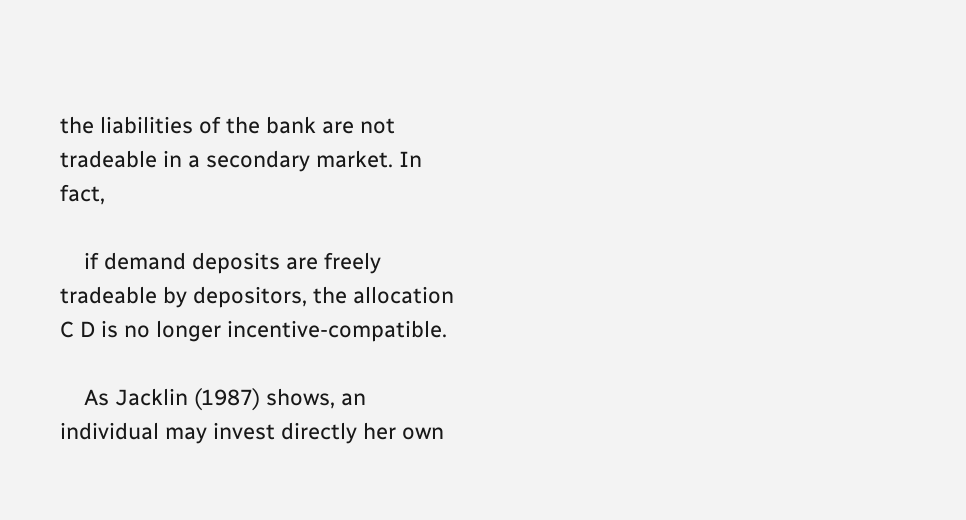the liabilities of the bank are not tradeable in a secondary market. In fact,

    if demand deposits are freely tradeable by depositors, the allocation C D is no longer incentive-compatible.

    As Jacklin (1987) shows, an individual may invest directly her own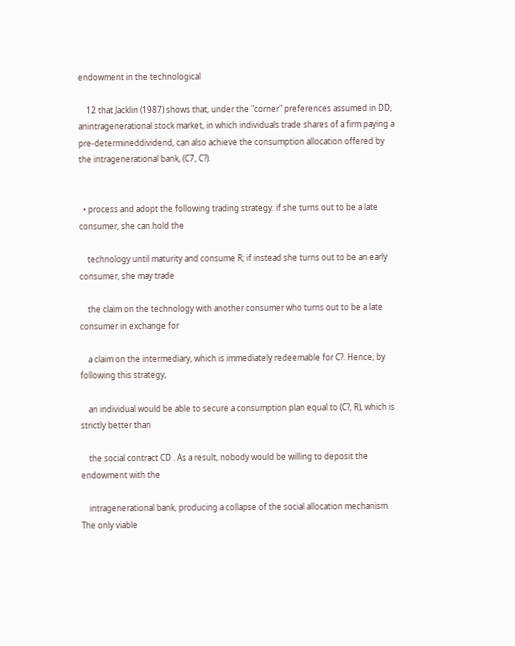endowment in the technological

    12 that Jacklin (1987) shows that, under the "corner" preferences assumed in DD, anintragenerational stock market, in which individuals trade shares of a firm paying a pre-determineddividend, can also achieve the consumption allocation offered by the intragenerational bank, (C7, C?).


  • process and adopt the following trading strategy: if she turns out to be a late consumer, she can hold the

    technology until maturity and consume R; if instead she turns out to be an early consumer, she may trade

    the claim on the technology with another consumer who turns out to be a late consumer in exchange for

    a claim on the intermediary, which is immediately redeemable for C?. Hence, by following this strategy,

    an individual would be able to secure a consumption plan equal to (C?, R), which is strictly better than

    the social contract CD . As a result, nobody would be willing to deposit the endowment with the

    intragenerational bank, producing a collapse of the social allocation mechanism. The only viable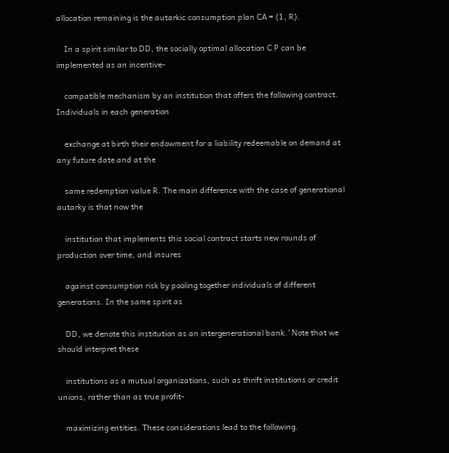allocation remaining is the autarkic consumption plan CA = (1, R).

    In a spirit similar to DD, the socially optimal allocation C P can be implemented as an incentive-

    compatible mechanism by an institution that offers the following contract. Individuals in each generation

    exchange at birth their endowment for a liability redeemable on demand at any future date and at the

    same redemption value R. The main difference with the case of generational autarky is that now the

    institution that implements this social contract starts new rounds of production over time, and insures

    against consumption risk by pooling together individuals of different generations. In the same spirit as

    DD, we denote this institution as an intergenerational bank.' Note that we should interpret these

    institutions as a mutual organizations, such as thrift institutions or credit unions, rather than as true profit-

    maximizing entities. These considerations lead to the following.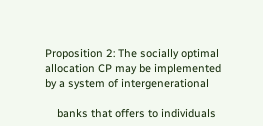Proposition 2: The socially optimal allocation CP may be implemented by a system of intergenerational

    banks that offers to individuals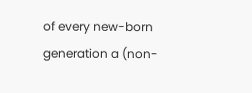of every new-born generation a (non-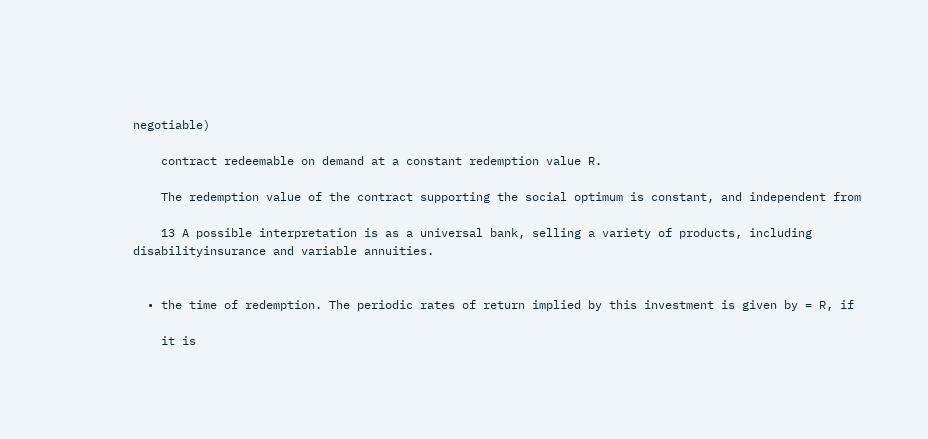negotiable)

    contract redeemable on demand at a constant redemption value R.

    The redemption value of the contract supporting the social optimum is constant, and independent from

    13 A possible interpretation is as a universal bank, selling a variety of products, including disabilityinsurance and variable annuities.


  • the time of redemption. The periodic rates of return implied by this investment is given by = R, if

    it is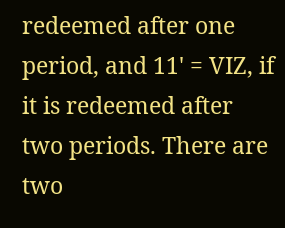redeemed after one period, and 11' = VIZ, if it is redeemed after two periods. There are two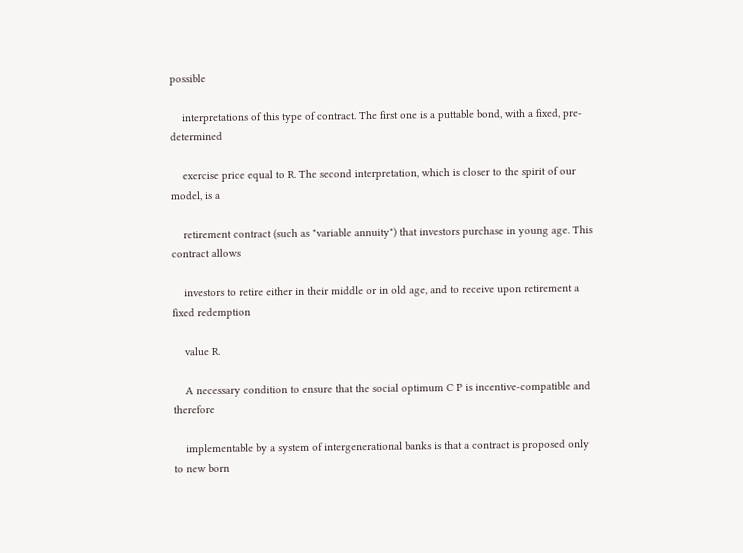possible

    interpretations of this type of contract. The first one is a puttable bond, with a fixed, pre-determined

    exercise price equal to R. The second interpretation, which is closer to the spirit of our model, is a

    retirement contract (such as "variable annuity") that investors purchase in young age. This contract allows

    investors to retire either in their middle or in old age, and to receive upon retirement a fixed redemption

    value R.

    A necessary condition to ensure that the social optimum C P is incentive-compatible and therefore

    implementable by a system of intergenerational banks is that a contract is proposed only to new born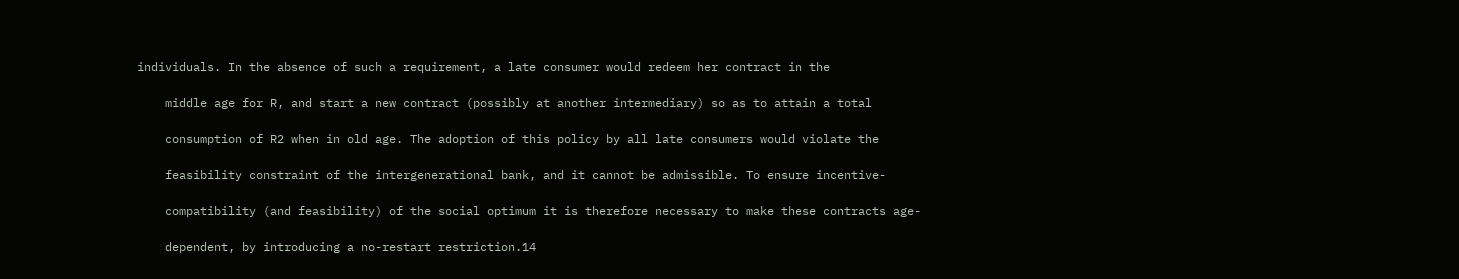individuals. In the absence of such a requirement, a late consumer would redeem her contract in the

    middle age for R, and start a new contract (possibly at another intermediary) so as to attain a total

    consumption of R2 when in old age. The adoption of this policy by all late consumers would violate the

    feasibility constraint of the intergenerational bank, and it cannot be admissible. To ensure incentive-

    compatibility (and feasibility) of the social optimum it is therefore necessary to make these contracts age-

    dependent, by introducing a no-restart restriction.14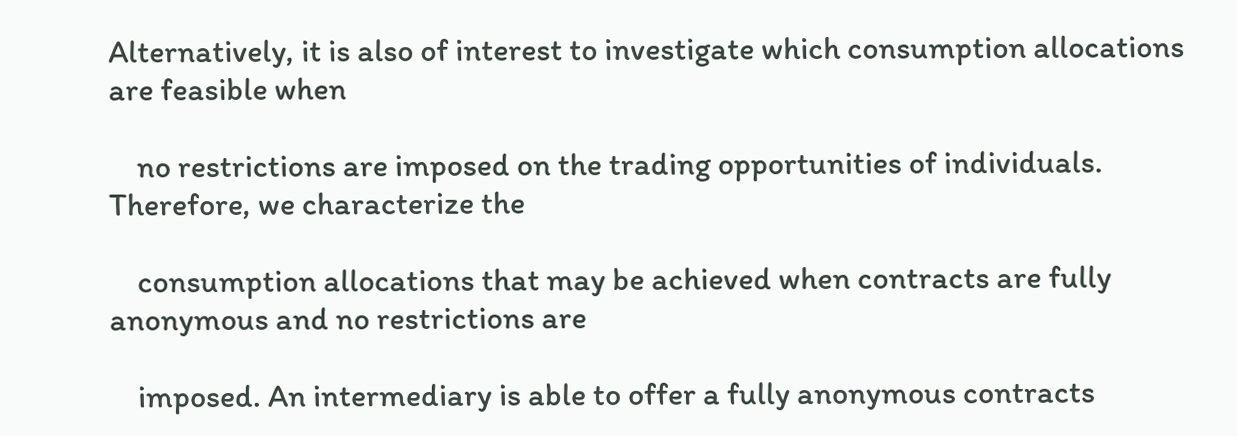Alternatively, it is also of interest to investigate which consumption allocations are feasible when

    no restrictions are imposed on the trading opportunities of individuals. Therefore, we characterize the

    consumption allocations that may be achieved when contracts are fully anonymous and no restrictions are

    imposed. An intermediary is able to offer a fully anonymous contracts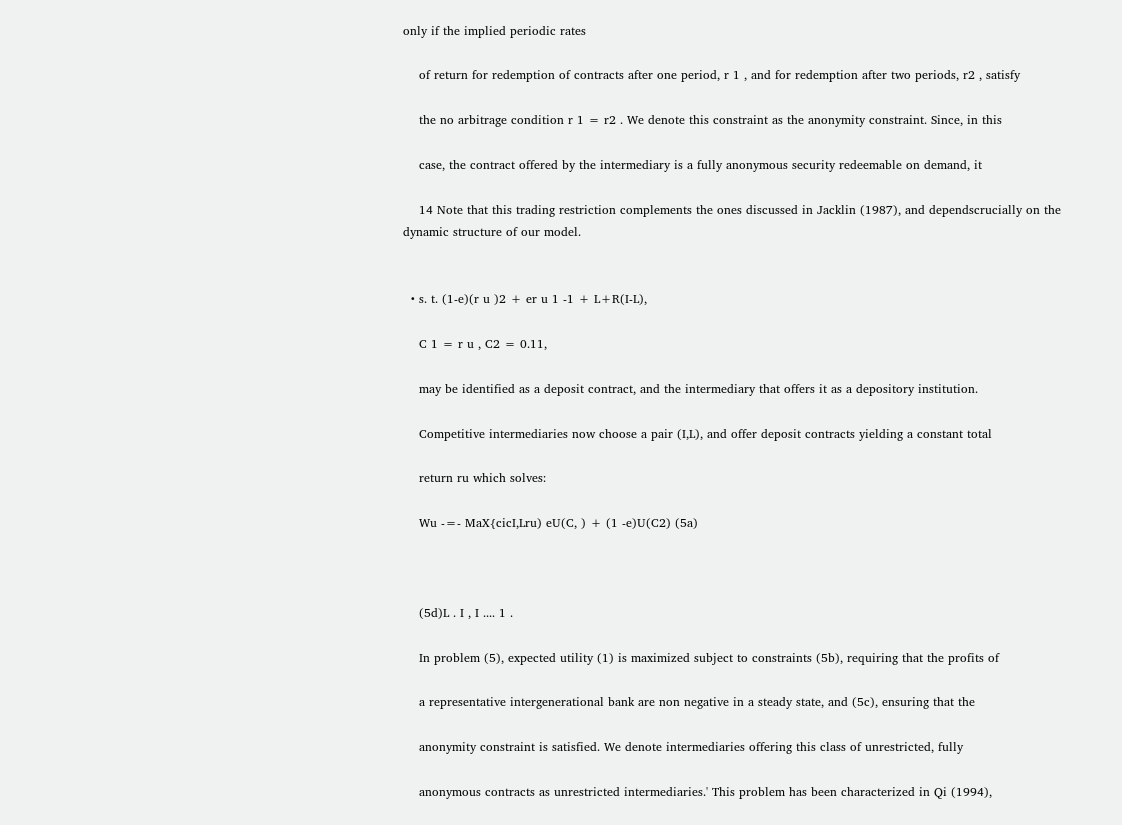only if the implied periodic rates

    of return for redemption of contracts after one period, r 1 , and for redemption after two periods, r2 , satisfy

    the no arbitrage condition r 1 = r2 . We denote this constraint as the anonymity constraint. Since, in this

    case, the contract offered by the intermediary is a fully anonymous security redeemable on demand, it

    14 Note that this trading restriction complements the ones discussed in Jacklin (1987), and dependscrucially on the dynamic structure of our model.


  • s. t. (1-e)(r u )2 + er u 1 -1 + L+R(I-L),

    C 1 = r u , C2 = 0.11,

    may be identified as a deposit contract, and the intermediary that offers it as a depository institution.

    Competitive intermediaries now choose a pair (I,L), and offer deposit contracts yielding a constant total

    return ru which solves:

    Wu -=- MaX{cicI,Lru) eU(C, ) + (1 -e)U(C2) (5a)



    (5d)L . I , I .... 1 .

    In problem (5), expected utility (1) is maximized subject to constraints (5b), requiring that the profits of

    a representative intergenerational bank are non negative in a steady state, and (5c), ensuring that the

    anonymity constraint is satisfied. We denote intermediaries offering this class of unrestricted, fully

    anonymous contracts as unrestricted intermediaries.' This problem has been characterized in Qi (1994),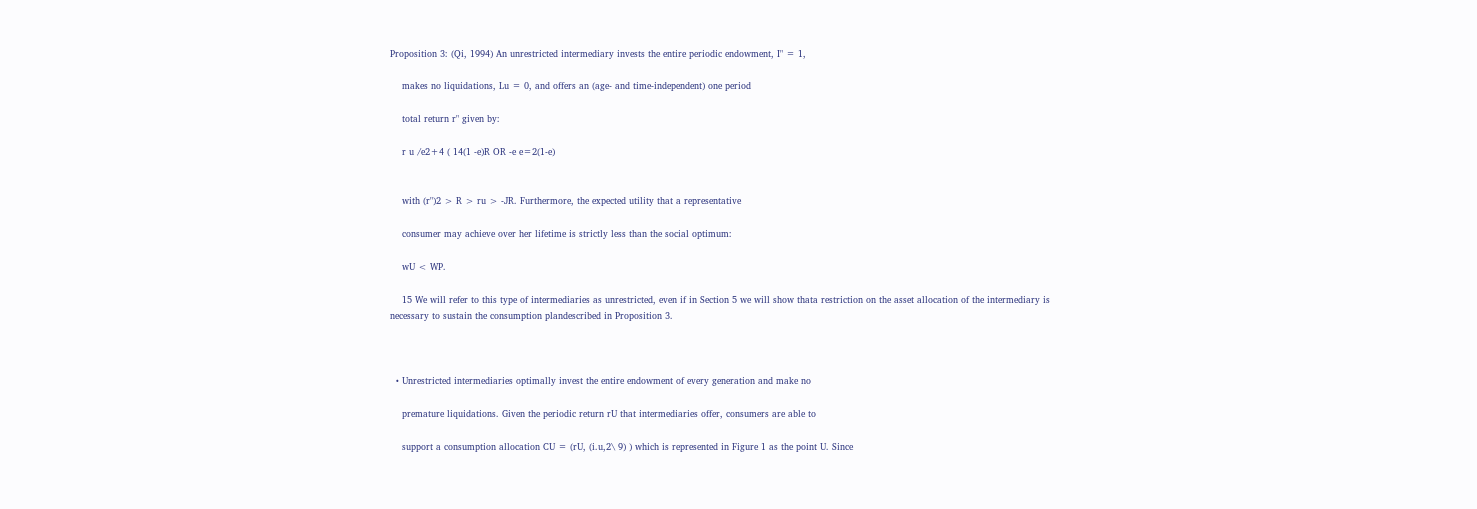Proposition 3: (Qi, 1994) An unrestricted intermediary invests the entire periodic endowment, I" = 1,

    makes no liquidations, Lu = 0, and offers an (age- and time-independent) one period

    total return r" given by:

    r u /e2+4 ( 14(1 -e)R OR -e e=2(1-e)


    with (r")2 > R > ru > -JR. Furthermore, the expected utility that a representative

    consumer may achieve over her lifetime is strictly less than the social optimum:

    wU < WP.

    15 We will refer to this type of intermediaries as unrestricted, even if in Section 5 we will show thata restriction on the asset allocation of the intermediary is necessary to sustain the consumption plandescribed in Proposition 3.



  • Unrestricted intermediaries optimally invest the entire endowment of every generation and make no

    premature liquidations. Given the periodic return rU that intermediaries offer, consumers are able to

    support a consumption allocation CU = (rU, (i.u,2\ 9) ) which is represented in Figure 1 as the point U. Since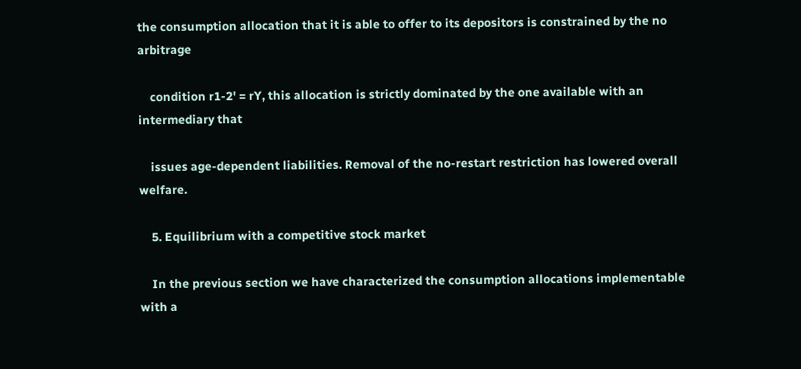the consumption allocation that it is able to offer to its depositors is constrained by the no arbitrage

    condition r1-2' = rY, this allocation is strictly dominated by the one available with an intermediary that

    issues age-dependent liabilities. Removal of the no-restart restriction has lowered overall welfare.

    5. Equilibrium with a competitive stock market

    In the previous section we have characterized the consumption allocations implementable with a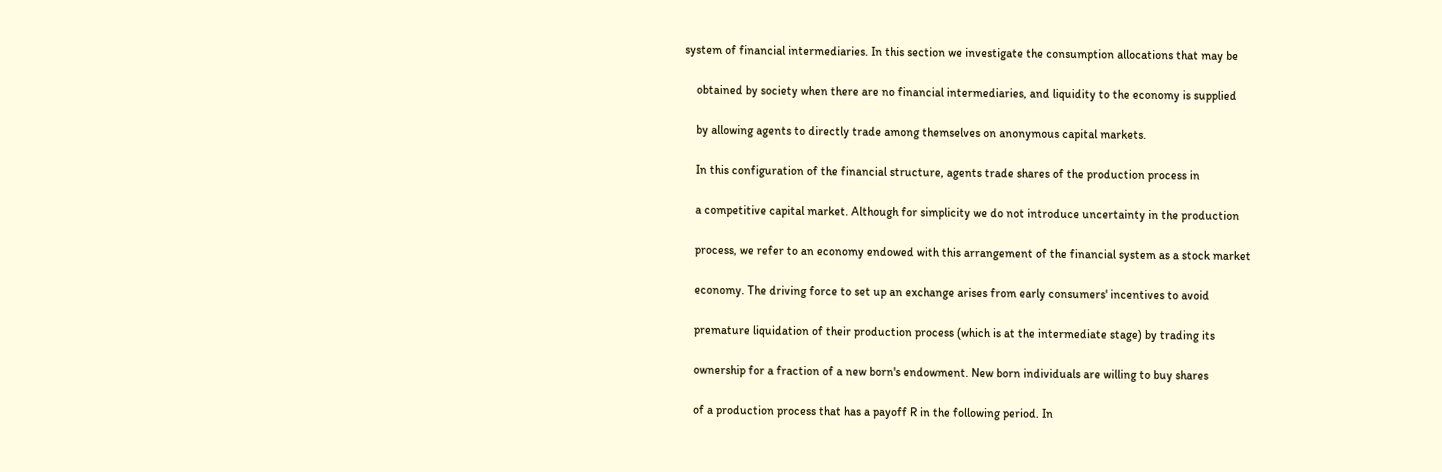system of financial intermediaries. In this section we investigate the consumption allocations that may be

    obtained by society when there are no financial intermediaries, and liquidity to the economy is supplied

    by allowing agents to directly trade among themselves on anonymous capital markets.

    In this configuration of the financial structure, agents trade shares of the production process in

    a competitive capital market. Although for simplicity we do not introduce uncertainty in the production

    process, we refer to an economy endowed with this arrangement of the financial system as a stock market

    economy. The driving force to set up an exchange arises from early consumers' incentives to avoid

    premature liquidation of their production process (which is at the intermediate stage) by trading its

    ownership for a fraction of a new born's endowment. New born individuals are willing to buy shares

    of a production process that has a payoff R in the following period. In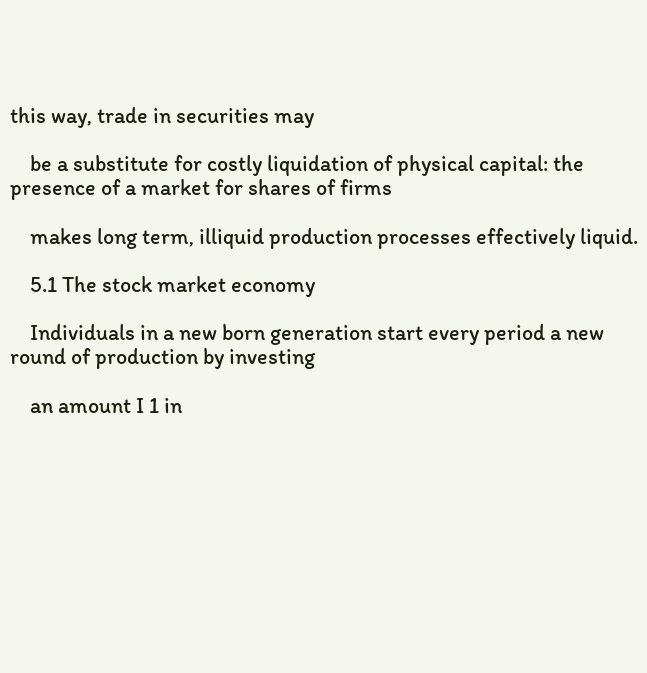this way, trade in securities may

    be a substitute for costly liquidation of physical capital: the presence of a market for shares of firms

    makes long term, illiquid production processes effectively liquid.

    5.1 The stock market economy

    Individuals in a new born generation start every period a new round of production by investing

    an amount I 1 in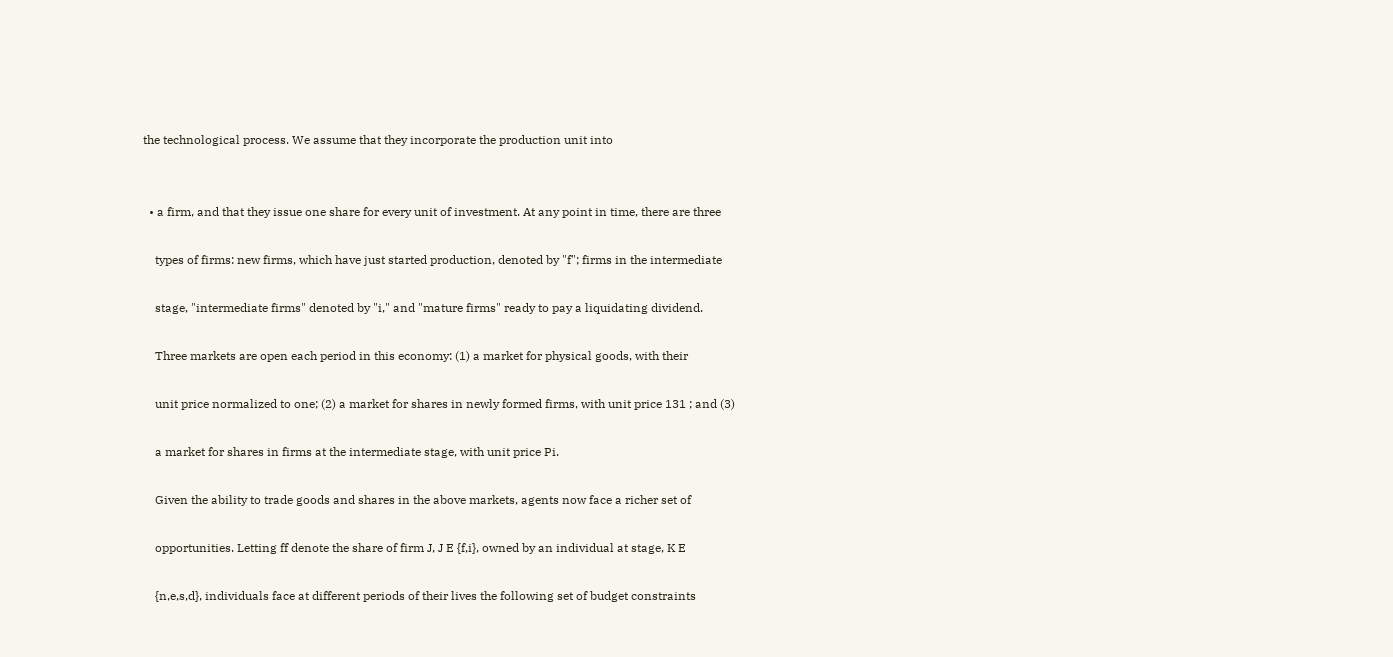the technological process. We assume that they incorporate the production unit into


  • a firm, and that they issue one share for every unit of investment. At any point in time, there are three

    types of firms: new firms, which have just started production, denoted by "f"; firms in the intermediate

    stage, "intermediate firms" denoted by "i," and "mature firms" ready to pay a liquidating dividend.

    Three markets are open each period in this economy: (1) a market for physical goods, with their

    unit price normalized to one; (2) a market for shares in newly formed firms, with unit price 131 ; and (3)

    a market for shares in firms at the intermediate stage, with unit price Pi.

    Given the ability to trade goods and shares in the above markets, agents now face a richer set of

    opportunities. Letting ff denote the share of firm J, J E {f,i}, owned by an individual at stage, K E

    {n,e,s,d}, individuals face at different periods of their lives the following set of budget constraints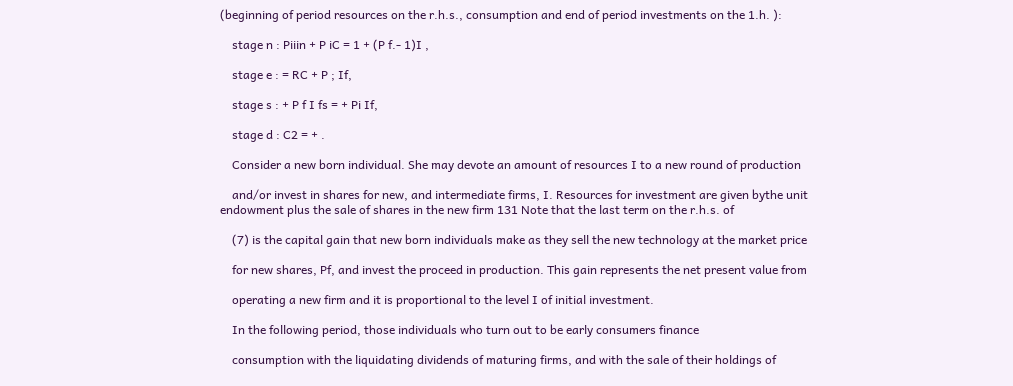(beginning of period resources on the r.h.s., consumption and end of period investments on the 1.h. ):

    stage n : Piiin + P iC = 1 + (P f.- 1)I ,

    stage e : = RC + P ; If,

    stage s : + P f I fs = + Pi If,

    stage d : C2 = + .

    Consider a new born individual. She may devote an amount of resources I to a new round of production

    and/or invest in shares for new, and intermediate firms, I. Resources for investment are given bythe unit endowment plus the sale of shares in the new firm 131 Note that the last term on the r.h.s. of

    (7) is the capital gain that new born individuals make as they sell the new technology at the market price

    for new shares, Pf, and invest the proceed in production. This gain represents the net present value from

    operating a new firm and it is proportional to the level I of initial investment.

    In the following period, those individuals who turn out to be early consumers finance

    consumption with the liquidating dividends of maturing firms, and with the sale of their holdings of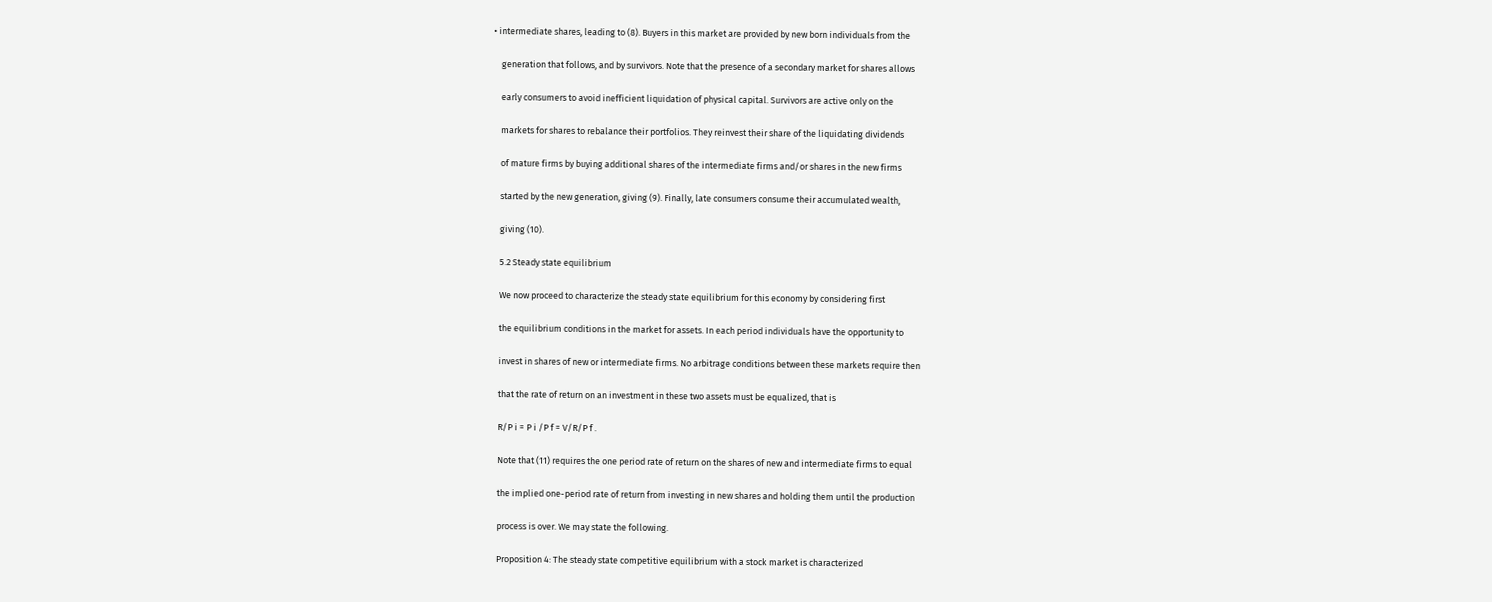• intermediate shares, leading to (8). Buyers in this market are provided by new born individuals from the

    generation that follows, and by survivors. Note that the presence of a secondary market for shares allows

    early consumers to avoid inefficient liquidation of physical capital. Survivors are active only on the

    markets for shares to rebalance their portfolios. They reinvest their share of the liquidating dividends

    of mature firms by buying additional shares of the intermediate firms and/or shares in the new firms

    started by the new generation, giving (9). Finally, late consumers consume their accumulated wealth,

    giving (10).

    5.2 Steady state equilibrium

    We now proceed to characterize the steady state equilibrium for this economy by considering first

    the equilibrium conditions in the market for assets. In each period individuals have the opportunity to

    invest in shares of new or intermediate firms. No arbitrage conditions between these markets require then

    that the rate of return on an investment in these two assets must be equalized, that is

    R/P i = P i /P f = V/R/P f .

    Note that (11) requires the one period rate of return on the shares of new and intermediate firms to equal

    the implied one-period rate of return from investing in new shares and holding them until the production

    process is over. We may state the following.

    Proposition 4: The steady state competitive equilibrium with a stock market is characterized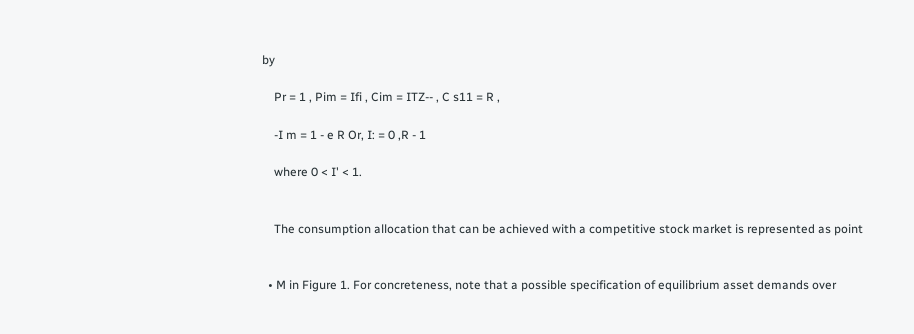by

    Pr = 1 , Pim = Ifi , Cim = ITZ-- , C s11 = R ,

    -I m = 1 - e R Or, I: = 0 ,R - 1

    where 0 < I' < 1.


    The consumption allocation that can be achieved with a competitive stock market is represented as point


  • M in Figure 1. For concreteness, note that a possible specification of equilibrium asset demands over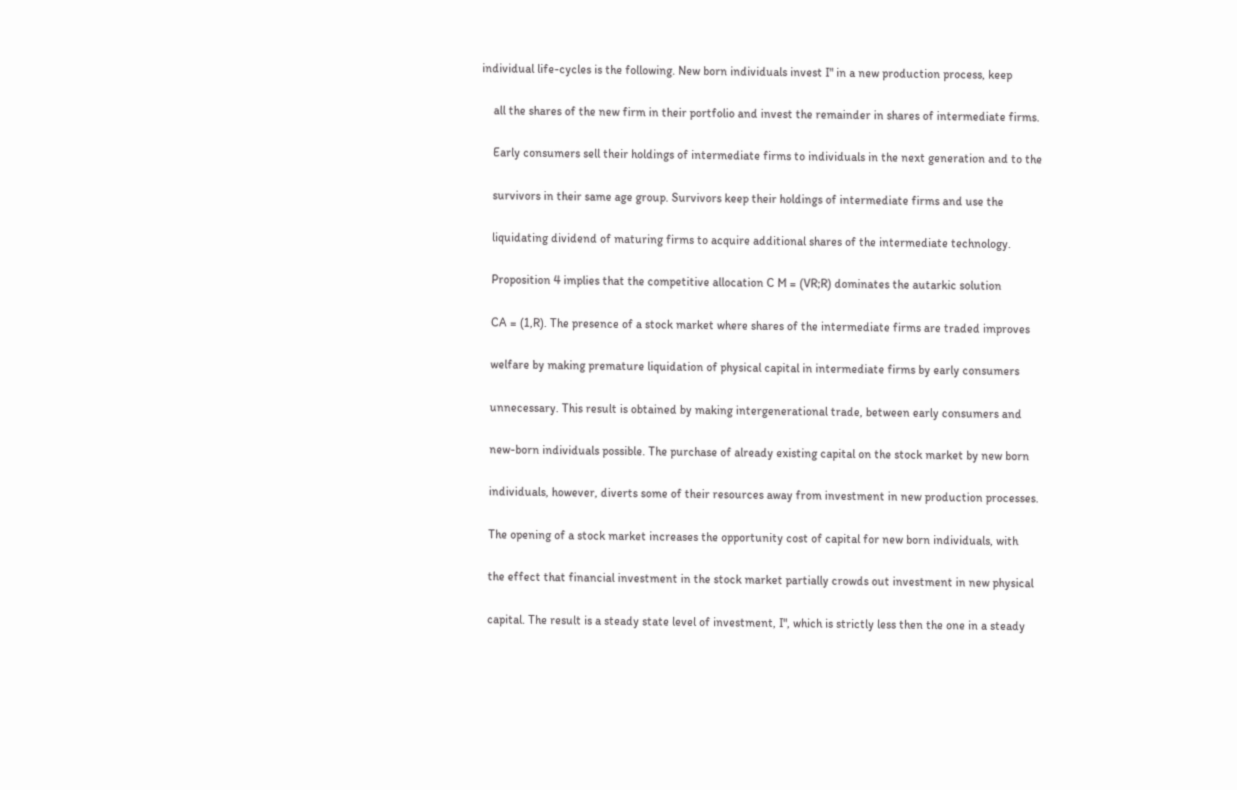individual life-cycles is the following. New born individuals invest I" in a new production process, keep

    all the shares of the new firm in their portfolio and invest the remainder in shares of intermediate firms.

    Early consumers sell their holdings of intermediate firms to individuals in the next generation and to the

    survivors in their same age group. Survivors keep their holdings of intermediate firms and use the

    liquidating dividend of maturing firms to acquire additional shares of the intermediate technology.

    Proposition 4 implies that the competitive allocation C M = (VR;R) dominates the autarkic solution

    CA = (1,R). The presence of a stock market where shares of the intermediate firms are traded improves

    welfare by making premature liquidation of physical capital in intermediate firms by early consumers

    unnecessary. This result is obtained by making intergenerational trade, between early consumers and

    new-born individuals possible. The purchase of already existing capital on the stock market by new born

    individuals, however, diverts some of their resources away from investment in new production processes.

    The opening of a stock market increases the opportunity cost of capital for new born individuals, with

    the effect that financial investment in the stock market partially crowds out investment in new physical

    capital. The result is a steady state level of investment, I", which is strictly less then the one in a steady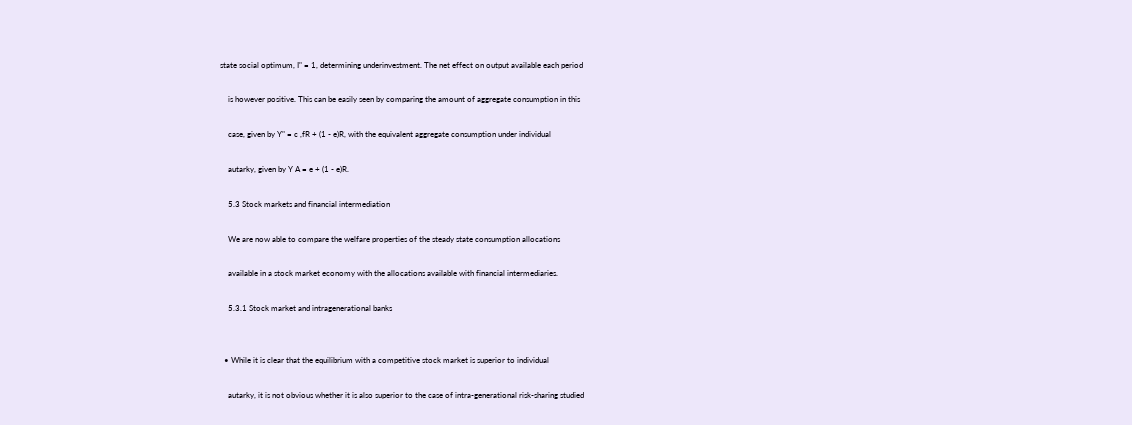state social optimum, I" = 1, determining underinvestment. The net effect on output available each period

    is however positive. This can be easily seen by comparing the amount of aggregate consumption in this

    case, given by Y" = c ,fR + (1 - e)R, with the equivalent aggregate consumption under individual

    autarky, given by Y A = e + (1 - e)R.

    5.3 Stock markets and financial intermediation

    We are now able to compare the welfare properties of the steady state consumption allocations

    available in a stock market economy with the allocations available with financial intermediaries.

    5.3.1 Stock market and intragenerational banks


  • While it is clear that the equilibrium with a competitive stock market is superior to individual

    autarky, it is not obvious whether it is also superior to the case of intra-generational risk-sharing studied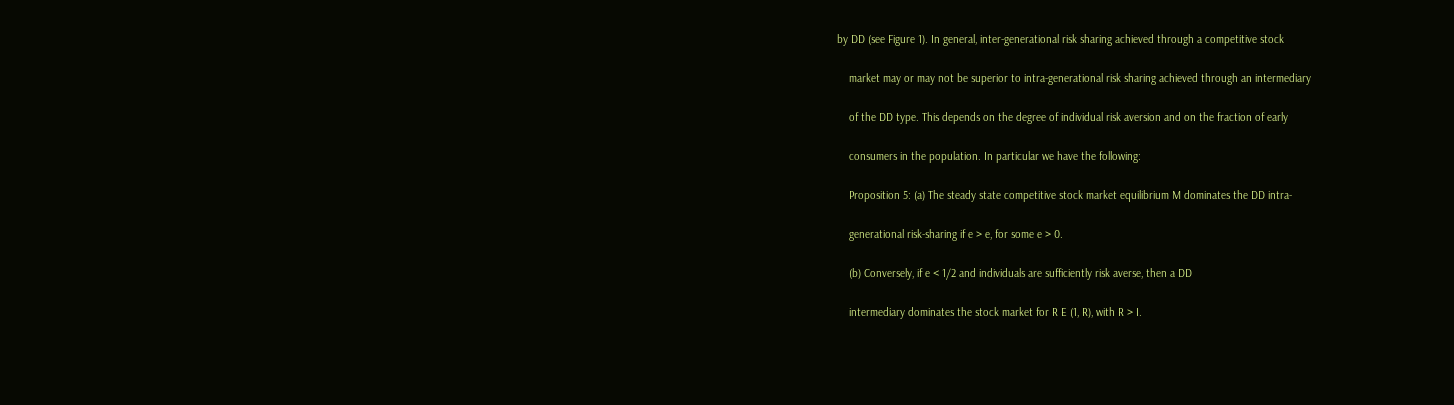by DD (see Figure 1). In general, inter-generational risk sharing achieved through a competitive stock

    market may or may not be superior to intra-generational risk sharing achieved through an intermediary

    of the DD type. This depends on the degree of individual risk aversion and on the fraction of early

    consumers in the population. In particular we have the following:

    Proposition 5: (a) The steady state competitive stock market equilibrium M dominates the DD intra-

    generational risk-sharing if e > e, for some e > 0.

    (b) Conversely, if e < 1/2 and individuals are sufficiently risk averse, then a DD

    intermediary dominates the stock market for R E (1, R), with R > I.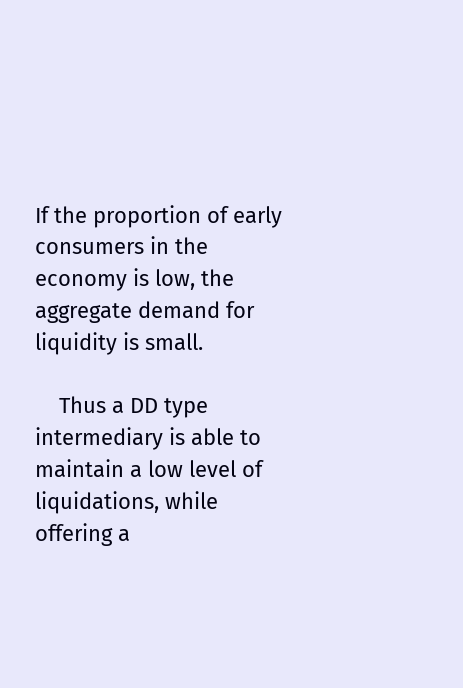If the proportion of early consumers in the economy is low, the aggregate demand for liquidity is small.

    Thus a DD type intermediary is able to maintain a low level of liquidations, while offering a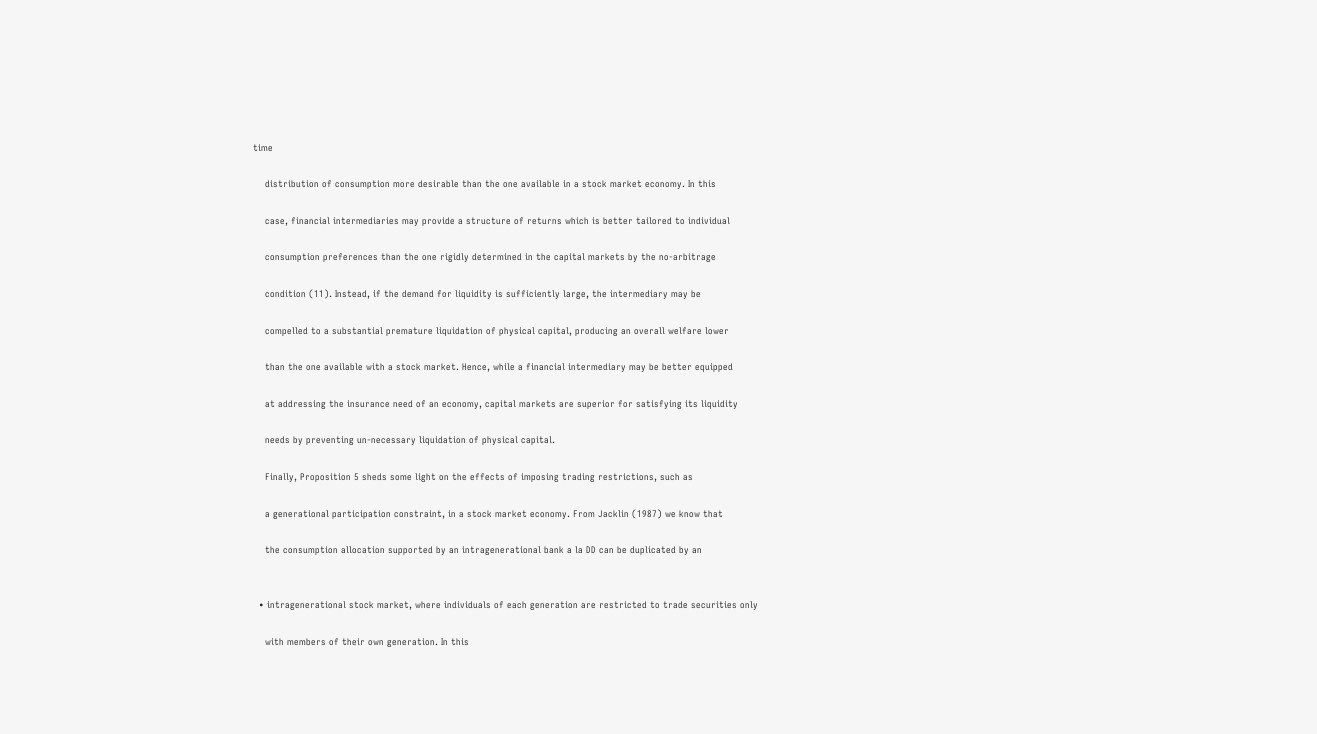time

    distribution of consumption more desirable than the one available in a stock market economy. In this

    case, financial intermediaries may provide a structure of returns which is better tailored to individual

    consumption preferences than the one rigidly determined in the capital markets by the no-arbitrage

    condition (11). Instead, if the demand for liquidity is sufficiently large, the intermediary may be

    compelled to a substantial premature liquidation of physical capital, producing an overall welfare lower

    than the one available with a stock market. Hence, while a financial intermediary may be better equipped

    at addressing the insurance need of an economy, capital markets are superior for satisfying its liquidity

    needs by preventing un-necessary liquidation of physical capital.

    Finally, Proposition 5 sheds some light on the effects of imposing trading restrictions, such as

    a generational participation constraint, in a stock market economy. From Jacklin (1987) we know that

    the consumption allocation supported by an intragenerational bank a la DD can be duplicated by an


  • intragenerational stock market, where individuals of each generation are restricted to trade securities only

    with members of their own generation. In this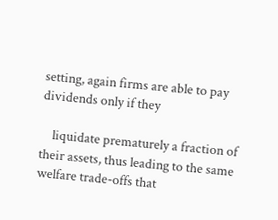setting, again firms are able to pay dividends only if they

    liquidate prematurely a fraction of their assets, thus leading to the same welfare trade-offs that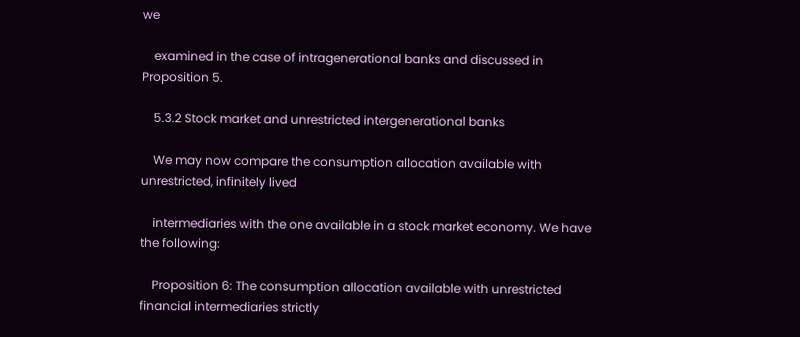we

    examined in the case of intragenerational banks and discussed in Proposition 5.

    5.3.2 Stock market and unrestricted intergenerational banks

    We may now compare the consumption allocation available with unrestricted, infinitely lived

    intermediaries with the one available in a stock market economy. We have the following:

    Proposition 6: The consumption allocation available with unrestricted financial intermediaries strictly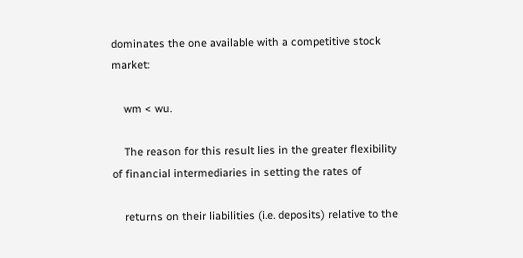dominates the one available with a competitive stock market:

    wm < wu.

    The reason for this result lies in the greater flexibility of financial intermediaries in setting the rates of

    returns on their liabilities (i.e. deposits) relative to the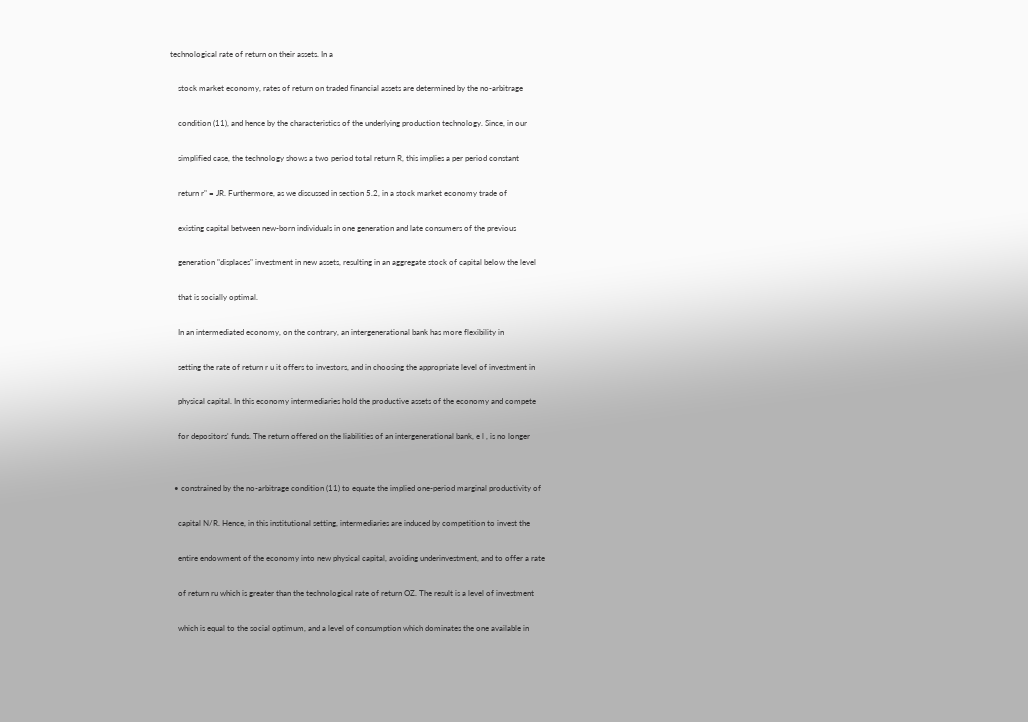technological rate of return on their assets. In a

    stock market economy, rates of return on traded financial assets are determined by the no-arbitrage

    condition (11), and hence by the characteristics of the underlying production technology. Since, in our

    simplified case, the technology shows a two period total return R, this implies a per period constant

    return r" = JR. Furthermore, as we discussed in section 5.2, in a stock market economy trade of

    existing capital between new-born individuals in one generation and late consumers of the previous

    generation "displaces" investment in new assets, resulting in an aggregate stock of capital below the level

    that is socially optimal.

    In an intermediated economy, on the contrary, an intergenerational bank has more flexibility in

    setting the rate of return r u it offers to investors, and in choosing the appropriate level of investment in

    physical capital. In this economy intermediaries hold the productive assets of the economy and compete

    for depositors' funds. The return offered on the liabilities of an intergenerational bank, e l , is no longer


  • constrained by the no-arbitrage condition (11) to equate the implied one-period marginal productivity of

    capital N/R. Hence, in this institutional setting, intermediaries are induced by competition to invest the

    entire endowment of the economy into new physical capital, avoiding underinvestment, and to offer a rate

    of return ru which is greater than the technological rate of return OZ. The result is a level of investment

    which is equal to the social optimum, and a level of consumption which dominates the one available in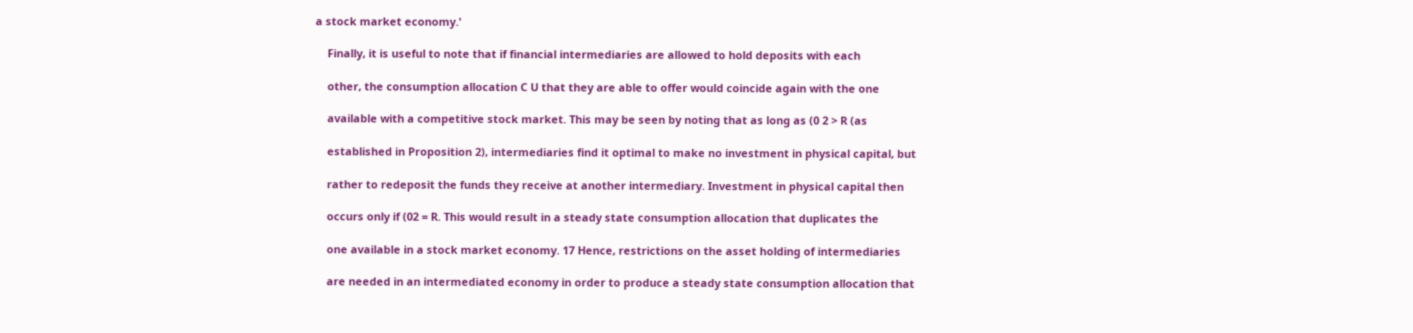a stock market economy.'

    Finally, it is useful to note that if financial intermediaries are allowed to hold deposits with each

    other, the consumption allocation C U that they are able to offer would coincide again with the one

    available with a competitive stock market. This may be seen by noting that as long as (0 2 > R (as

    established in Proposition 2), intermediaries find it optimal to make no investment in physical capital, but

    rather to redeposit the funds they receive at another intermediary. Investment in physical capital then

    occurs only if (02 = R. This would result in a steady state consumption allocation that duplicates the

    one available in a stock market economy. 17 Hence, restrictions on the asset holding of intermediaries

    are needed in an intermediated economy in order to produce a steady state consumption allocation that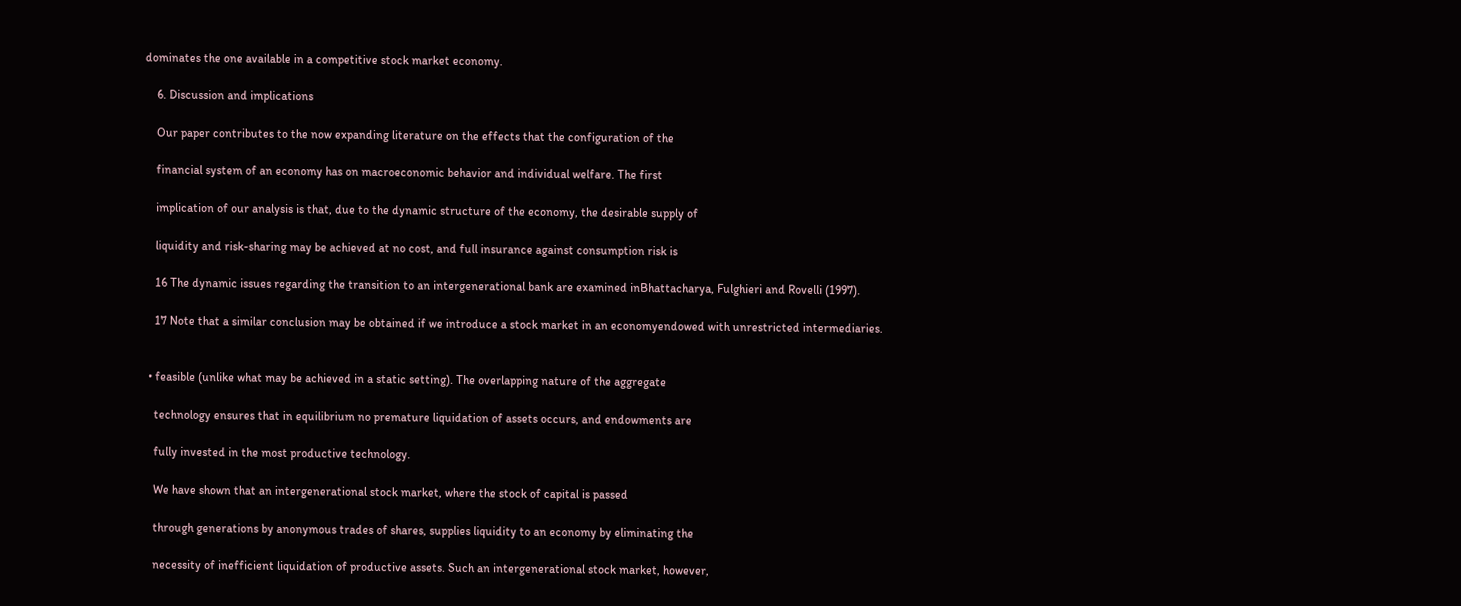dominates the one available in a competitive stock market economy.

    6. Discussion and implications

    Our paper contributes to the now expanding literature on the effects that the configuration of the

    financial system of an economy has on macroeconomic behavior and individual welfare. The first

    implication of our analysis is that, due to the dynamic structure of the economy, the desirable supply of

    liquidity and risk-sharing may be achieved at no cost, and full insurance against consumption risk is

    16 The dynamic issues regarding the transition to an intergenerational bank are examined inBhattacharya, Fulghieri and Rovelli (1997).

    17 Note that a similar conclusion may be obtained if we introduce a stock market in an economyendowed with unrestricted intermediaries.


  • feasible (unlike what may be achieved in a static setting). The overlapping nature of the aggregate

    technology ensures that in equilibrium no premature liquidation of assets occurs, and endowments are

    fully invested in the most productive technology.

    We have shown that an intergenerational stock market, where the stock of capital is passed

    through generations by anonymous trades of shares, supplies liquidity to an economy by eliminating the

    necessity of inefficient liquidation of productive assets. Such an intergenerational stock market, however,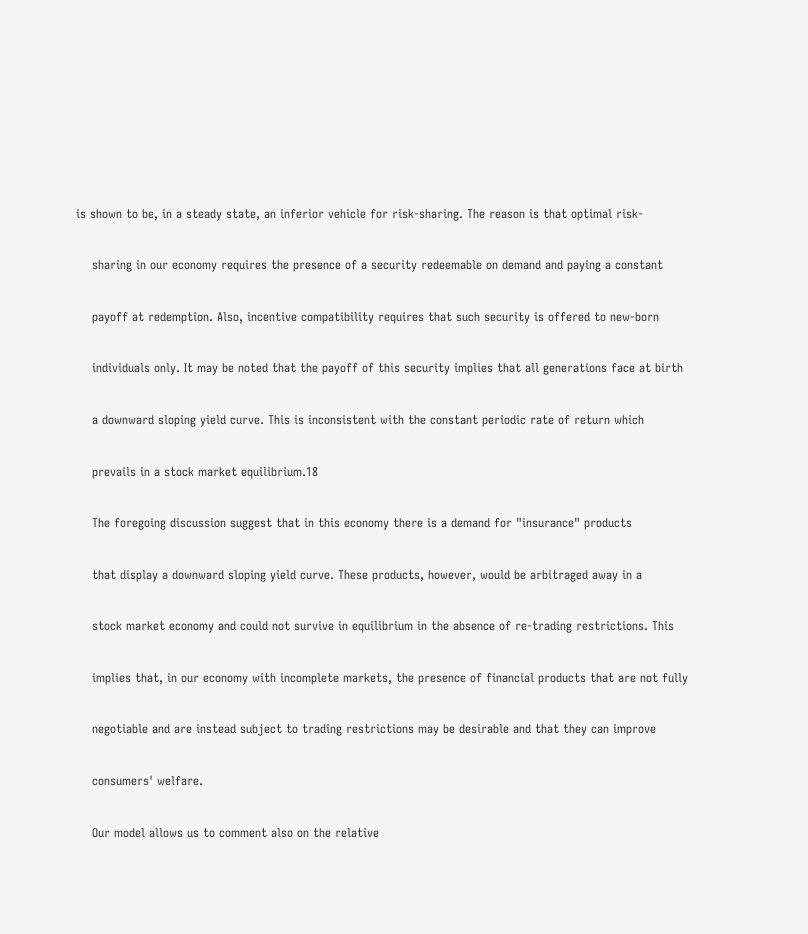is shown to be, in a steady state, an inferior vehicle for risk-sharing. The reason is that optimal risk-

    sharing in our economy requires the presence of a security redeemable on demand and paying a constant

    payoff at redemption. Also, incentive compatibility requires that such security is offered to new-born

    individuals only. It may be noted that the payoff of this security implies that all generations face at birth

    a downward sloping yield curve. This is inconsistent with the constant periodic rate of return which

    prevails in a stock market equilibrium.18

    The foregoing discussion suggest that in this economy there is a demand for "insurance" products

    that display a downward sloping yield curve. These products, however, would be arbitraged away in a

    stock market economy and could not survive in equilibrium in the absence of re-trading restrictions. This

    implies that, in our economy with incomplete markets, the presence of financial products that are not fully

    negotiable and are instead subject to trading restrictions may be desirable and that they can improve

    consumers' welfare.

    Our model allows us to comment also on the relative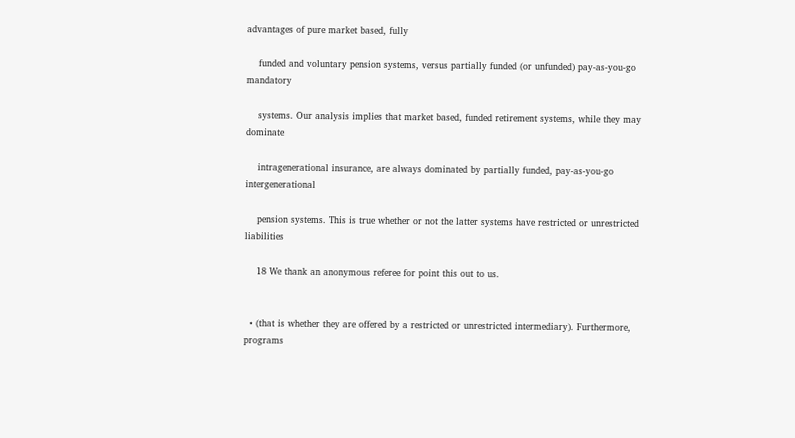advantages of pure market based, fully

    funded and voluntary pension systems, versus partially funded (or unfunded) pay-as-you-go mandatory

    systems. Our analysis implies that market based, funded retirement systems, while they may dominate

    intragenerational insurance, are always dominated by partially funded, pay-as-you-go intergenerational

    pension systems. This is true whether or not the latter systems have restricted or unrestricted liabilities

    18 We thank an anonymous referee for point this out to us.


  • (that is whether they are offered by a restricted or unrestricted intermediary). Furthermore, programs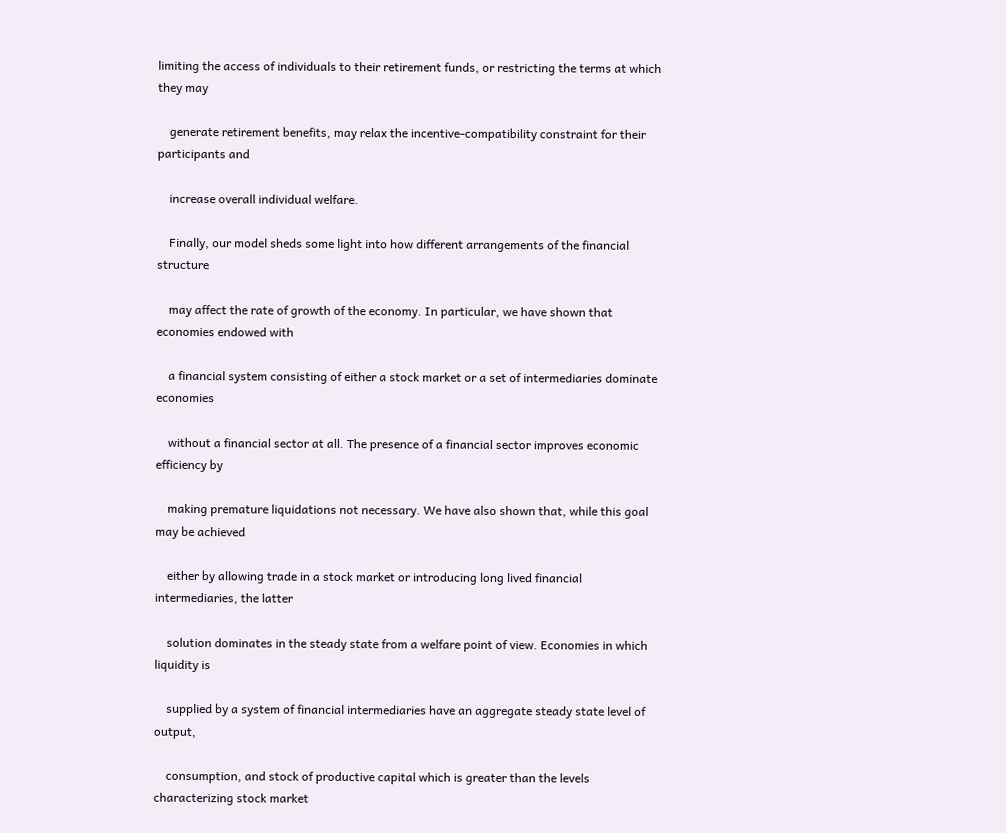limiting the access of individuals to their retirement funds, or restricting the terms at which they may

    generate retirement benefits, may relax the incentive-compatibility constraint for their participants and

    increase overall individual welfare.

    Finally, our model sheds some light into how different arrangements of the financial structure

    may affect the rate of growth of the economy. In particular, we have shown that economies endowed with

    a financial system consisting of either a stock market or a set of intermediaries dominate economies

    without a financial sector at all. The presence of a financial sector improves economic efficiency by

    making premature liquidations not necessary. We have also shown that, while this goal may be achieved

    either by allowing trade in a stock market or introducing long lived financial intermediaries, the latter

    solution dominates in the steady state from a welfare point of view. Economies in which liquidity is

    supplied by a system of financial intermediaries have an aggregate steady state level of output,

    consumption, and stock of productive capital which is greater than the levels characterizing stock market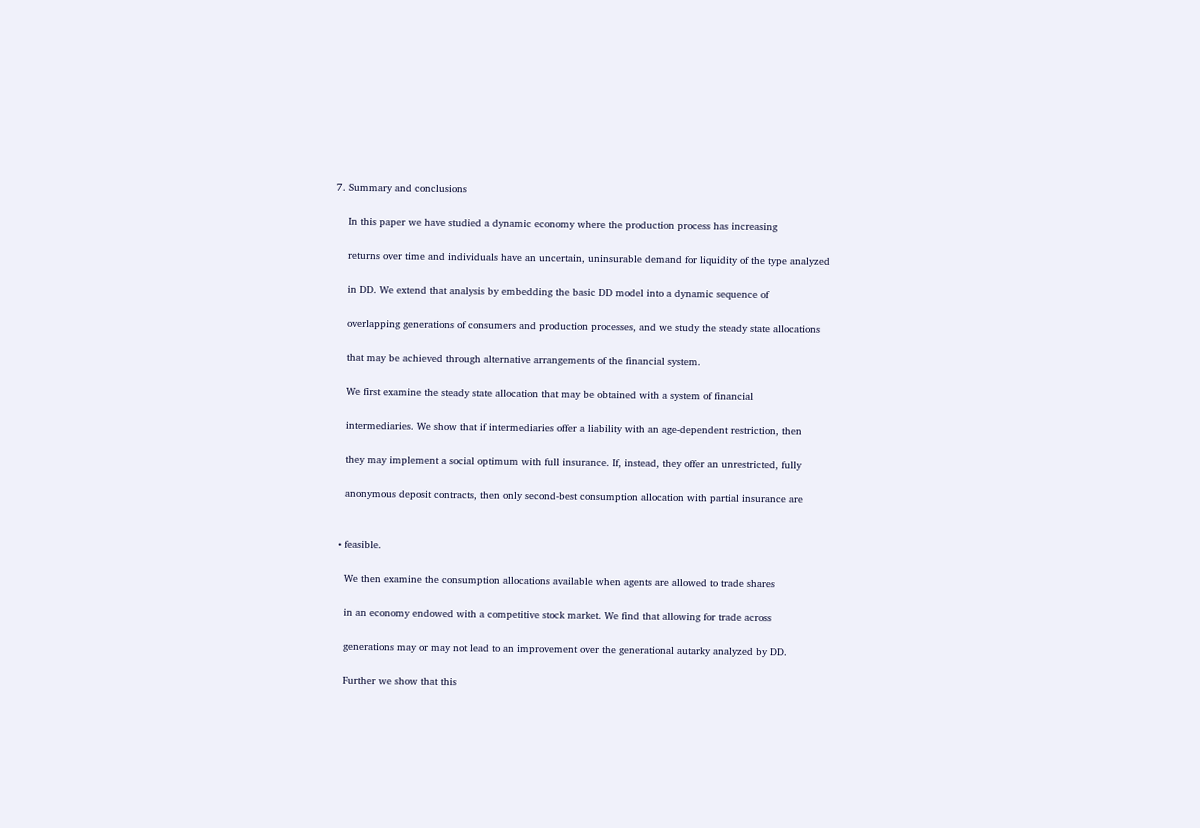7. Summary and conclusions

    In this paper we have studied a dynamic economy where the production process has increasing

    returns over time and individuals have an uncertain, uninsurable demand for liquidity of the type analyzed

    in DD. We extend that analysis by embedding the basic DD model into a dynamic sequence of

    overlapping generations of consumers and production processes, and we study the steady state allocations

    that may be achieved through alternative arrangements of the financial system.

    We first examine the steady state allocation that may be obtained with a system of financial

    intermediaries. We show that if intermediaries offer a liability with an age-dependent restriction, then

    they may implement a social optimum with full insurance. If, instead, they offer an unrestricted, fully

    anonymous deposit contracts, then only second-best consumption allocation with partial insurance are


  • feasible.

    We then examine the consumption allocations available when agents are allowed to trade shares

    in an economy endowed with a competitive stock market. We find that allowing for trade across

    generations may or may not lead to an improvement over the generational autarky analyzed by DD.

    Further we show that this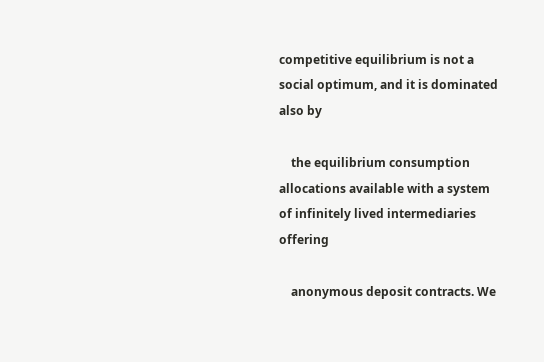competitive equilibrium is not a social optimum, and it is dominated also by

    the equilibrium consumption allocations available with a system of infinitely lived intermediaries offering

    anonymous deposit contracts. We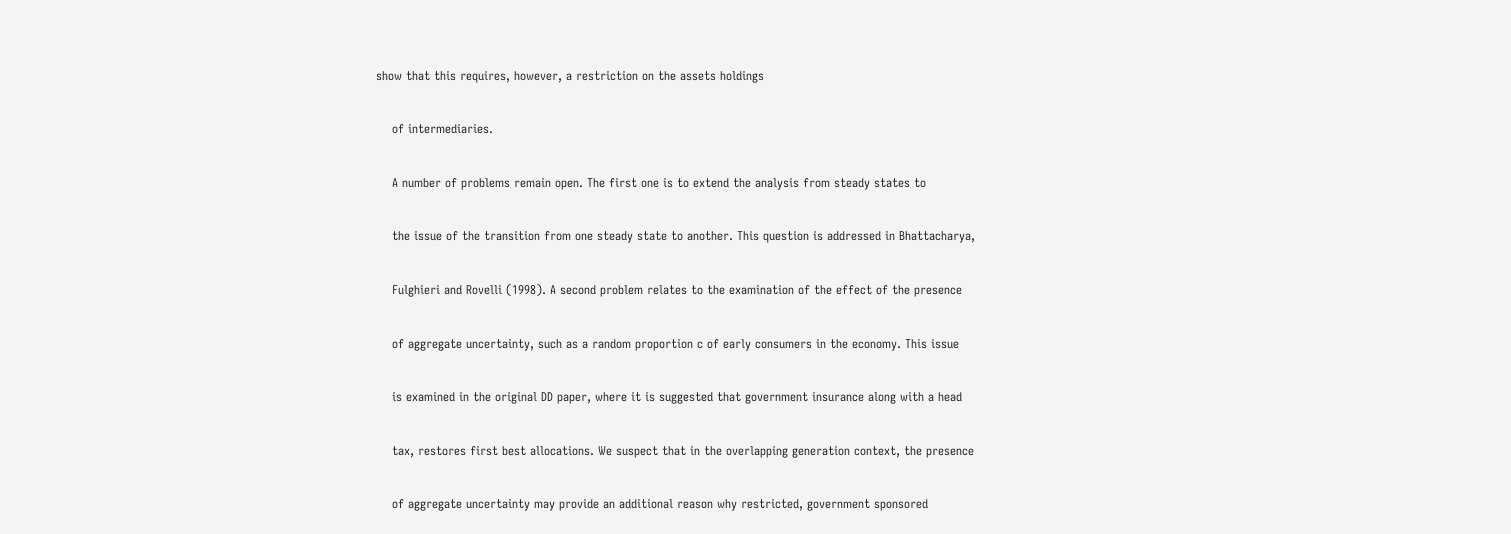show that this requires, however, a restriction on the assets holdings

    of intermediaries.

    A number of problems remain open. The first one is to extend the analysis from steady states to

    the issue of the transition from one steady state to another. This question is addressed in Bhattacharya,

    Fulghieri and Rovelli (1998). A second problem relates to the examination of the effect of the presence

    of aggregate uncertainty, such as a random proportion c of early consumers in the economy. This issue

    is examined in the original DD paper, where it is suggested that government insurance along with a head

    tax, restores first best allocations. We suspect that in the overlapping generation context, the presence

    of aggregate uncertainty may provide an additional reason why restricted, government sponsored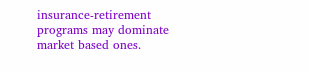insurance-retirement programs may dominate market based ones.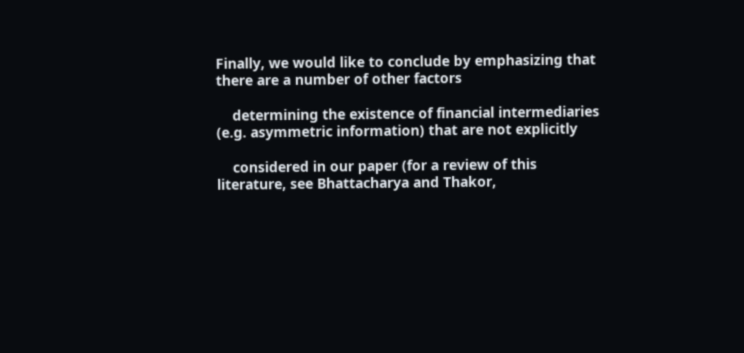Finally, we would like to conclude by emphasizing that there are a number of other factors

    determining the existence of financial intermediaries (e.g. asymmetric information) that are not explicitly

    considered in our paper (for a review of this literature, see Bhattacharya and Thakor,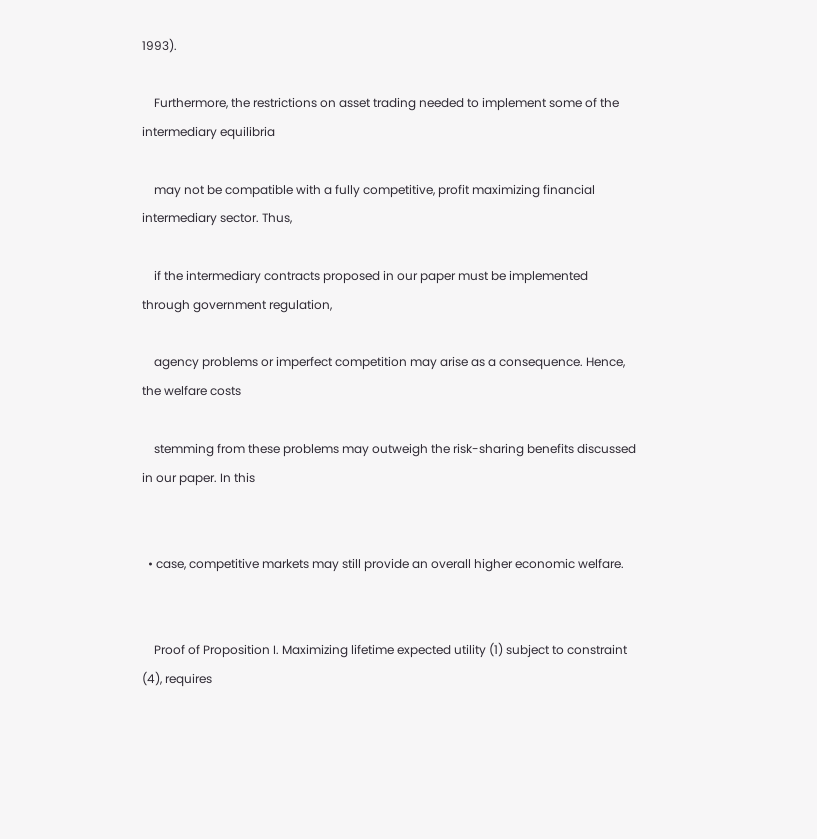1993).

    Furthermore, the restrictions on asset trading needed to implement some of the intermediary equilibria

    may not be compatible with a fully competitive, profit maximizing financial intermediary sector. Thus,

    if the intermediary contracts proposed in our paper must be implemented through government regulation,

    agency problems or imperfect competition may arise as a consequence. Hence, the welfare costs

    stemming from these problems may outweigh the risk-sharing benefits discussed in our paper. In this


  • case, competitive markets may still provide an overall higher economic welfare.


    Proof of Proposition I. Maximizing lifetime expected utility (1) subject to constraint (4), requires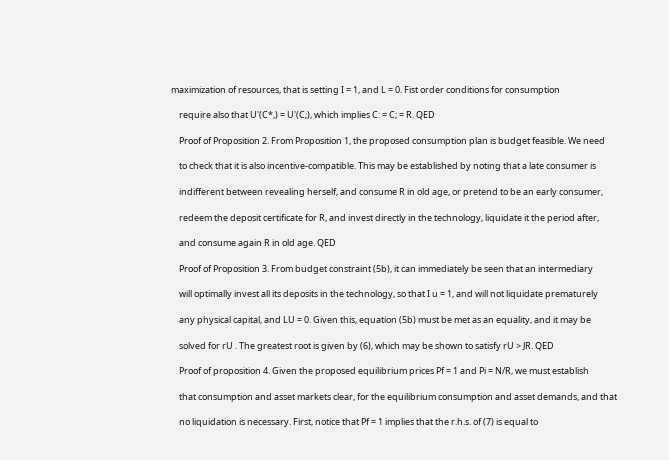maximization of resources, that is setting I = 1, and L = 0. Fist order conditions for consumption

    require also that U'(C*,) = U'(C;), which implies C: = C; = R. QED

    Proof of Proposition 2. From Proposition 1, the proposed consumption plan is budget feasible. We need

    to check that it is also incentive-compatible. This may be established by noting that a late consumer is

    indifferent between revealing herself, and consume R in old age, or pretend to be an early consumer,

    redeem the deposit certificate for R, and invest directly in the technology, liquidate it the period after,

    and consume again R in old age. QED

    Proof of Proposition 3. From budget constraint (5b), it can immediately be seen that an intermediary

    will optimally invest all its deposits in the technology, so that I u = 1, and will not liquidate prematurely

    any physical capital, and LU = 0. Given this, equation (5b) must be met as an equality, and it may be

    solved for rU . The greatest root is given by (6), which may be shown to satisfy rU > JR. QED

    Proof of proposition 4. Given the proposed equilibrium prices Pf = 1 and Pi = N/R, we must establish

    that consumption and asset markets clear, for the equilibrium consumption and asset demands, and that

    no liquidation is necessary. First, notice that Pf = 1 implies that the r.h.s. of (7) is equal to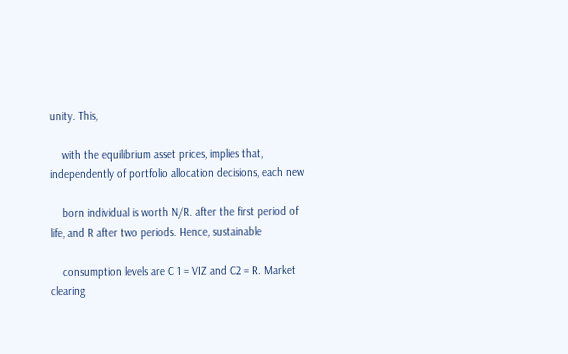unity. This,

    with the equilibrium asset prices, implies that, independently of portfolio allocation decisions, each new

    born individual is worth N/R. after the first period of life, and R after two periods. Hence, sustainable

    consumption levels are C 1 = VIZ and C2 = R. Market clearing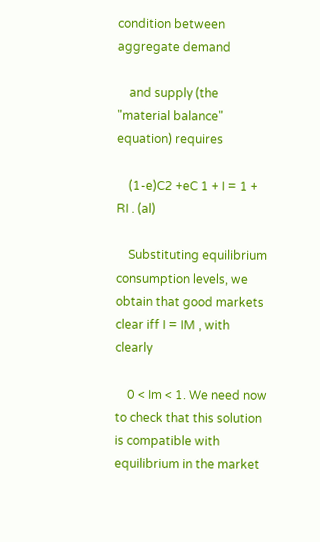condition between aggregate demand

    and supply (the "material balance" equation) requires

    (1-e)C2 +eC 1 + I = 1 + RI . (al)

    Substituting equilibrium consumption levels, we obtain that good markets clear iff I = IM , with clearly

    0 < Im < 1. We need now to check that this solution is compatible with equilibrium in the market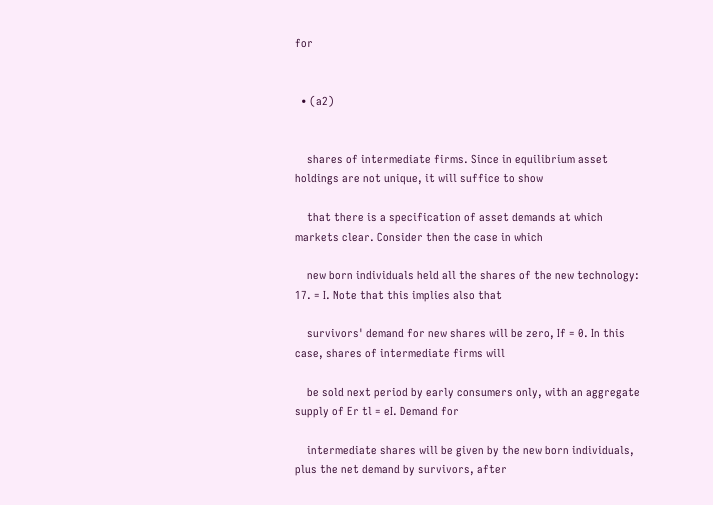for


  • (a2)


    shares of intermediate firms. Since in equilibrium asset holdings are not unique, it will suffice to show

    that there is a specification of asset demands at which markets clear. Consider then the case in which

    new born individuals held all the shares of the new technology: 17. = I. Note that this implies also that

    survivors' demand for new shares will be zero, If = 0. In this case, shares of intermediate firms will

    be sold next period by early consumers only, with an aggregate supply of Er tl = eI. Demand for

    intermediate shares will be given by the new born individuals, plus the net demand by survivors, after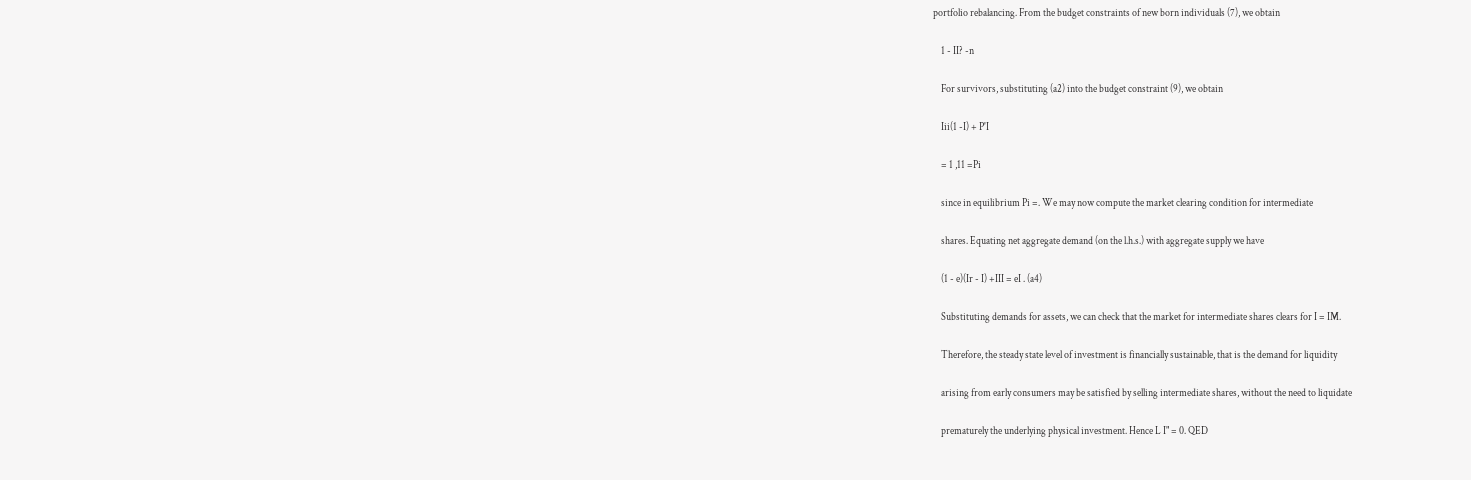portfolio rebalancing. From the budget constraints of new born individuals (7), we obtain

    1 - II? -n

    For survivors, substituting (a2) into the budget constraint (9), we obtain

    Iii(1 -I) + P'I

    = 1 ,11 =Pi

    since in equilibrium Pi =. We may now compute the market clearing condition for intermediate

    shares. Equating net aggregate demand (on the l.h.s.) with aggregate supply we have

    (1 - e)(Ir - I) +III = eI . (a4)

    Substituting demands for assets, we can check that the market for intermediate shares clears for I = IM.

    Therefore, the steady state level of investment is financially sustainable, that is the demand for liquidity

    arising from early consumers may be satisfied by selling intermediate shares, without the need to liquidate

    prematurely the underlying physical investment. Hence L I" = 0. QED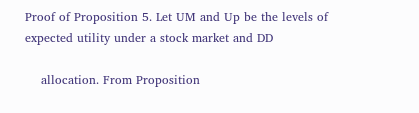Proof of Proposition 5. Let UM and Up be the levels of expected utility under a stock market and DD

    allocation. From Proposition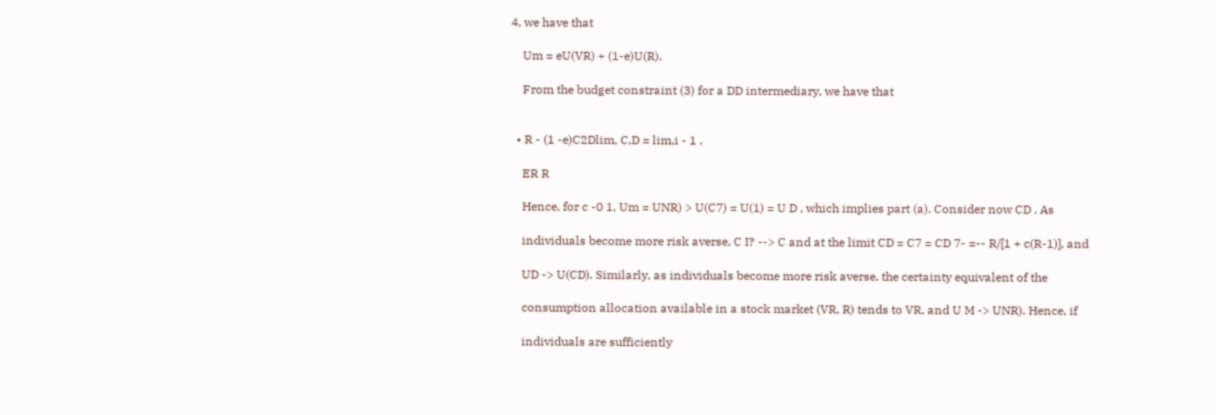4, we have that

    Um = eU(VR) + (1-e)U(R).

    From the budget constraint (3) for a DD intermediary, we have that


  • R - (1 -e)C2Dlim, C,D = lim,i - 1 .

    ER R

    Hence, for c -0 1, Um = UNR) > U(C7) = U(1) = U D , which implies part (a). Consider now CD . As

    individuals become more risk averse, C I? --> C and at the limit CD = C7 = CD 7- =-- R/[1 + c(R-1)], and

    UD -> U(CD). Similarly, as individuals become more risk averse, the certainty equivalent of the

    consumption allocation available in a stock market (VR, R) tends to VR, and U M -> UNR). Hence, if

    individuals are sufficiently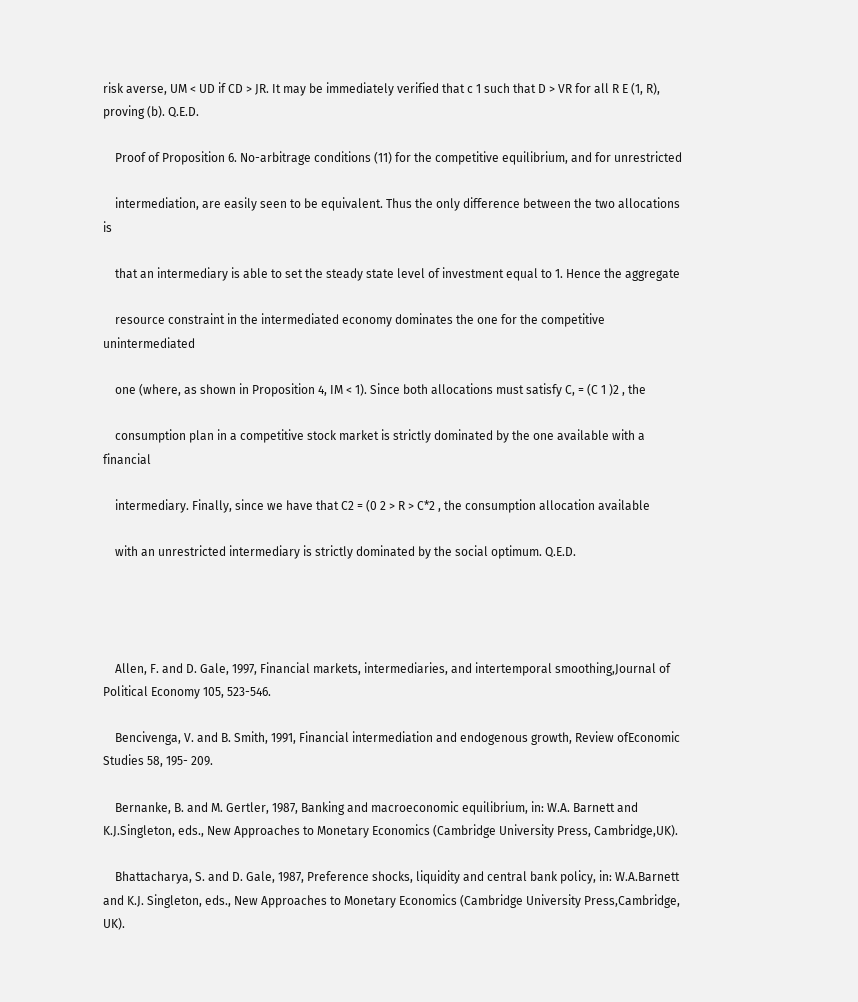risk averse, UM < UD if CD > JR. It may be immediately verified that c 1 such that D > VR for all R E (1, R), proving (b). Q.E.D.

    Proof of Proposition 6. No-arbitrage conditions (11) for the competitive equilibrium, and for unrestricted

    intermediation, are easily seen to be equivalent. Thus the only difference between the two allocations is

    that an intermediary is able to set the steady state level of investment equal to 1. Hence the aggregate

    resource constraint in the intermediated economy dominates the one for the competitive unintermediated

    one (where, as shown in Proposition 4, IM < 1). Since both allocations must satisfy C, = (C 1 )2 , the

    consumption plan in a competitive stock market is strictly dominated by the one available with a financial

    intermediary. Finally, since we have that C2 = (0 2 > R > C*2 , the consumption allocation available

    with an unrestricted intermediary is strictly dominated by the social optimum. Q.E.D.




    Allen, F. and D. Gale, 1997, Financial markets, intermediaries, and intertemporal smoothing,Journal of Political Economy 105, 523-546.

    Bencivenga, V. and B. Smith, 1991, Financial intermediation and endogenous growth, Review ofEconomic Studies 58, 195- 209.

    Bernanke, B. and M. Gertler, 1987, Banking and macroeconomic equilibrium, in: W.A. Barnett and K.J.Singleton, eds., New Approaches to Monetary Economics (Cambridge University Press, Cambridge,UK).

    Bhattacharya, S. and D. Gale, 1987, Preference shocks, liquidity and central bank policy, in: W.A.Barnett and K.J. Singleton, eds., New Approaches to Monetary Economics (Cambridge University Press,Cambridge, UK).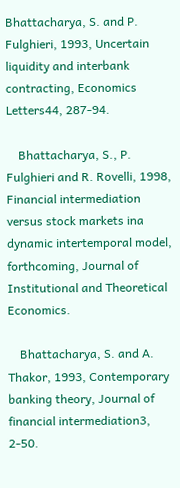Bhattacharya, S. and P. Fulghieri, 1993, Uncertain liquidity and interbank contracting, Economics Letters44, 287-94.

    Bhattacharya, S., P. Fulghieri and R. Rovelli, 1998, Financial intermediation versus stock markets ina dynamic intertemporal model, forthcoming, Journal of Institutional and Theoretical Economics.

    Bhattacharya, S. and A. Thakor, 1993, Contemporary banking theory, Journal of financial intermediation3, 2-50.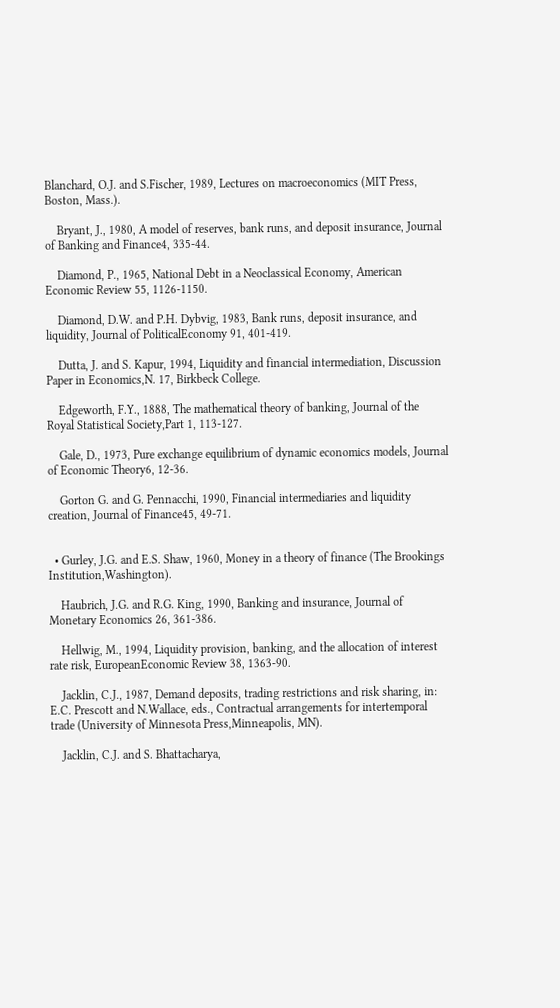Blanchard, O.J. and S.Fischer, 1989, Lectures on macroeconomics (MIT Press, Boston, Mass.).

    Bryant, J., 1980, A model of reserves, bank runs, and deposit insurance, Journal of Banking and Finance4, 335-44.

    Diamond, P., 1965, National Debt in a Neoclassical Economy, American Economic Review 55, 1126-1150.

    Diamond, D.W. and P.H. Dybvig, 1983, Bank runs, deposit insurance, and liquidity, Journal of PoliticalEconomy 91, 401-419.

    Dutta, J. and S. Kapur, 1994, Liquidity and financial intermediation, Discussion Paper in Economics,N. 17, Birkbeck College.

    Edgeworth, F.Y., 1888, The mathematical theory of banking, Journal of the Royal Statistical Society,Part 1, 113-127.

    Gale, D., 1973, Pure exchange equilibrium of dynamic economics models, Journal of Economic Theory6, 12-36.

    Gorton G. and G. Pennacchi, 1990, Financial intermediaries and liquidity creation, Journal of Finance45, 49-71.


  • Gurley, J.G. and E.S. Shaw, 1960, Money in a theory of finance (The Brookings Institution,Washington).

    Haubrich, J.G. and R.G. King, 1990, Banking and insurance, Journal of Monetary Economics 26, 361-386.

    Hellwig, M., 1994, Liquidity provision, banking, and the allocation of interest rate risk, EuropeanEconomic Review 38, 1363-90.

    Jacklin, C.J., 1987, Demand deposits, trading restrictions and risk sharing, in: E.C. Prescott and N.Wallace, eds., Contractual arrangements for intertemporal trade (University of Minnesota Press,Minneapolis, MN).

    Jacklin, C.J. and S. Bhattacharya,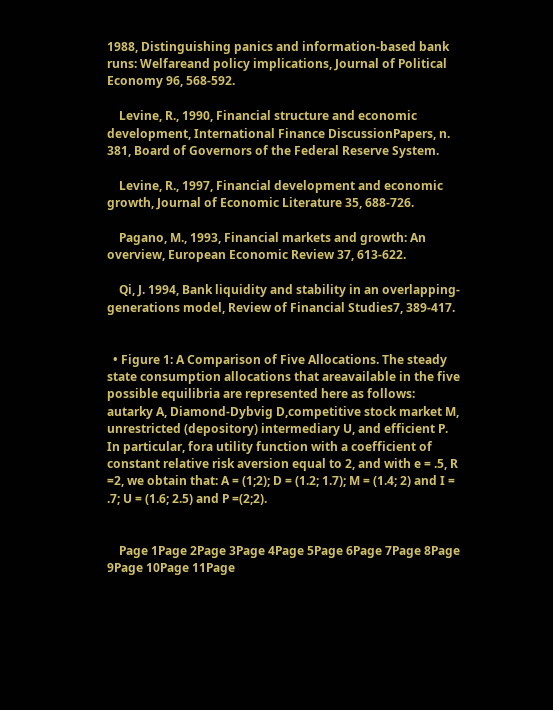1988, Distinguishing panics and information-based bank runs: Welfareand policy implications, Journal of Political Economy 96, 568-592.

    Levine, R., 1990, Financial structure and economic development, International Finance DiscussionPapers, n. 381, Board of Governors of the Federal Reserve System.

    Levine, R., 1997, Financial development and economic growth, Journal of Economic Literature 35, 688-726.

    Pagano, M., 1993, Financial markets and growth: An overview, European Economic Review 37, 613-622.

    Qi, J. 1994, Bank liquidity and stability in an overlapping-generations model, Review of Financial Studies7, 389-417.


  • Figure 1: A Comparison of Five Allocations. The steady state consumption allocations that areavailable in the five possible equilibria are represented here as follows: autarky A, Diamond-Dybvig D,competitive stock market M, unrestricted (depository) intermediary U, and efficient P. In particular, fora utility function with a coefficient of constant relative risk aversion equal to 2, and with e = .5, R =2, we obtain that: A = (1;2); D = (1.2; 1.7); M = (1.4; 2) and I = .7; U = (1.6; 2.5) and P =(2;2).


    Page 1Page 2Page 3Page 4Page 5Page 6Page 7Page 8Page 9Page 10Page 11Page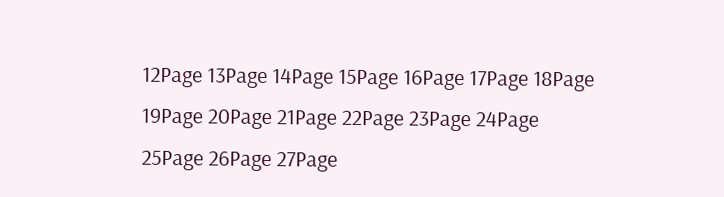12Page 13Page 14Page 15Page 16Page 17Page 18Page 19Page 20Page 21Page 22Page 23Page 24Page 25Page 26Page 27Page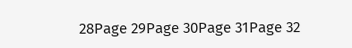28Page 29Page 30Page 31Page 32